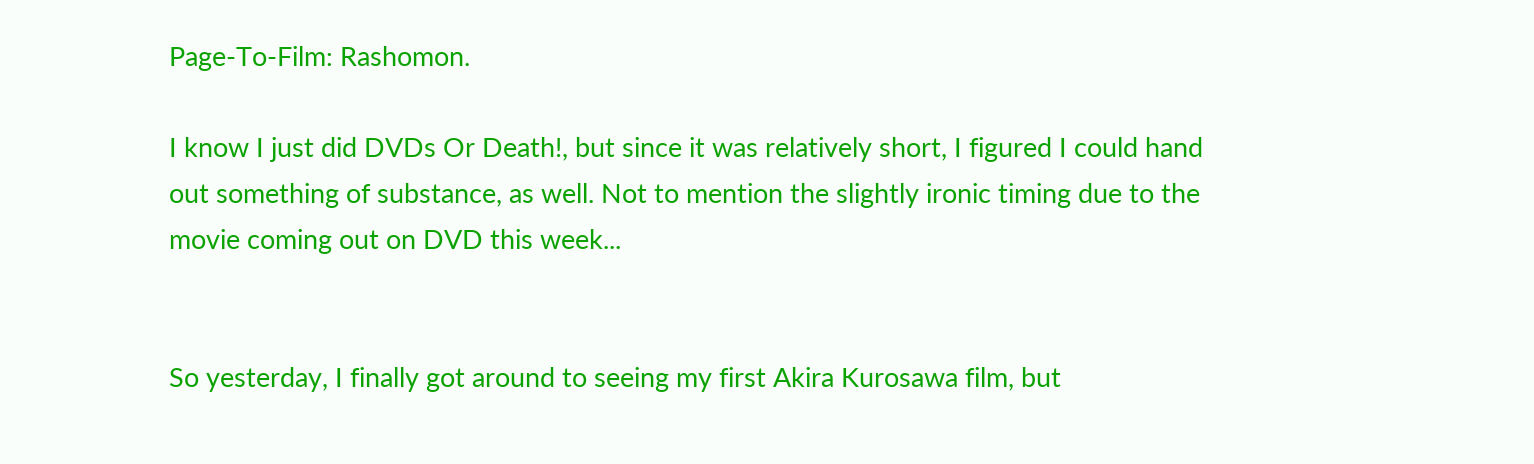Page-To-Film: Rashomon.

I know I just did DVDs Or Death!, but since it was relatively short, I figured I could hand out something of substance, as well. Not to mention the slightly ironic timing due to the movie coming out on DVD this week...


So yesterday, I finally got around to seeing my first Akira Kurosawa film, but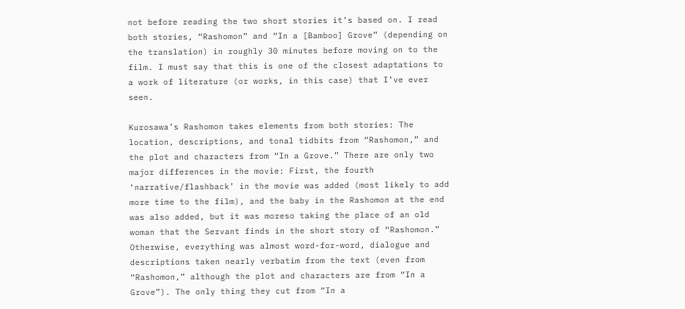not before reading the two short stories it’s based on. I read both stories, “Rashomon” and “In a [Bamboo] Grove” (depending on the translation) in roughly 30 minutes before moving on to the film. I must say that this is one of the closest adaptations to a work of literature (or works, in this case) that I’ve ever seen.

Kurosawa’s Rashomon takes elements from both stories: The location, descriptions, and tonal tidbits from “Rashomon,” and the plot and characters from “In a Grove.” There are only two major differences in the movie: First, the fourth ‘narrative/flashback’ in the movie was added (most likely to add more time to the film), and the baby in the Rashomon at the end was also added, but it was moreso taking the place of an old woman that the Servant finds in the short story of “Rashomon.” Otherwise, everything was almost word-for-word, dialogue and descriptions taken nearly verbatim from the text (even from “Rashomon,” although the plot and characters are from “In a Grove”). The only thing they cut from “In a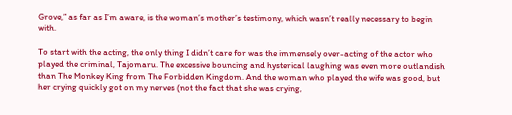Grove,” as far as I’m aware, is the woman’s mother’s testimony, which wasn’t really necessary to begin with.

To start with the acting, the only thing I didn’t care for was the immensely over-acting of the actor who played the criminal, Tajomaru. The excessive bouncing and hysterical laughing was even more outlandish than The Monkey King from The Forbidden Kingdom. And the woman who played the wife was good, but her crying quickly got on my nerves (not the fact that she was crying,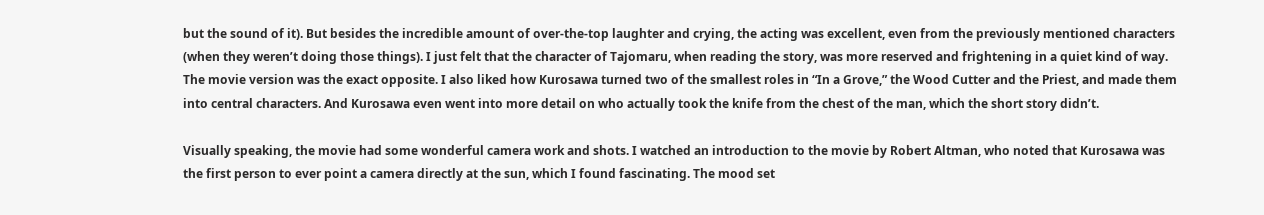but the sound of it). But besides the incredible amount of over-the-top laughter and crying, the acting was excellent, even from the previously mentioned characters (when they weren’t doing those things). I just felt that the character of Tajomaru, when reading the story, was more reserved and frightening in a quiet kind of way. The movie version was the exact opposite. I also liked how Kurosawa turned two of the smallest roles in “In a Grove,” the Wood Cutter and the Priest, and made them into central characters. And Kurosawa even went into more detail on who actually took the knife from the chest of the man, which the short story didn’t.

Visually speaking, the movie had some wonderful camera work and shots. I watched an introduction to the movie by Robert Altman, who noted that Kurosawa was the first person to ever point a camera directly at the sun, which I found fascinating. The mood set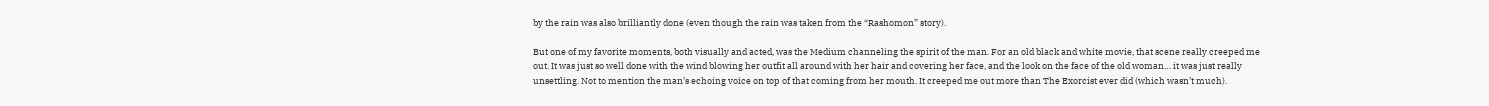by the rain was also brilliantly done (even though the rain was taken from the “Rashomon” story).

But one of my favorite moments, both visually and acted, was the Medium channeling the spirit of the man. For an old black and white movie, that scene really creeped me out. It was just so well done with the wind blowing her outfit all around with her hair and covering her face, and the look on the face of the old woman… it was just really unsettling. Not to mention the man’s echoing voice on top of that coming from her mouth. It creeped me out more than The Exorcist ever did (which wasn’t much).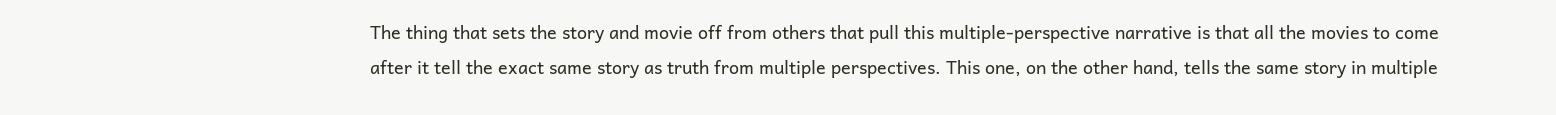The thing that sets the story and movie off from others that pull this multiple-perspective narrative is that all the movies to come after it tell the exact same story as truth from multiple perspectives. This one, on the other hand, tells the same story in multiple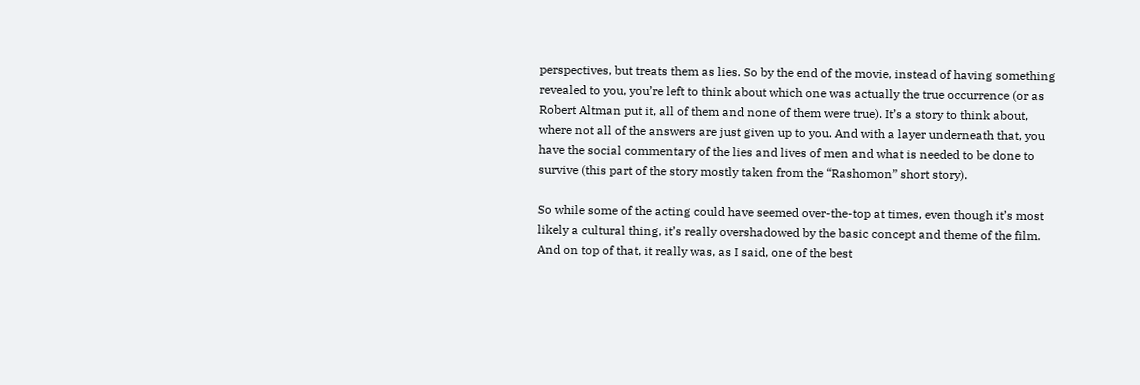perspectives, but treats them as lies. So by the end of the movie, instead of having something revealed to you, you’re left to think about which one was actually the true occurrence (or as Robert Altman put it, all of them and none of them were true). It’s a story to think about, where not all of the answers are just given up to you. And with a layer underneath that, you have the social commentary of the lies and lives of men and what is needed to be done to survive (this part of the story mostly taken from the “Rashomon” short story).

So while some of the acting could have seemed over-the-top at times, even though it’s most likely a cultural thing, it’s really overshadowed by the basic concept and theme of the film. And on top of that, it really was, as I said, one of the best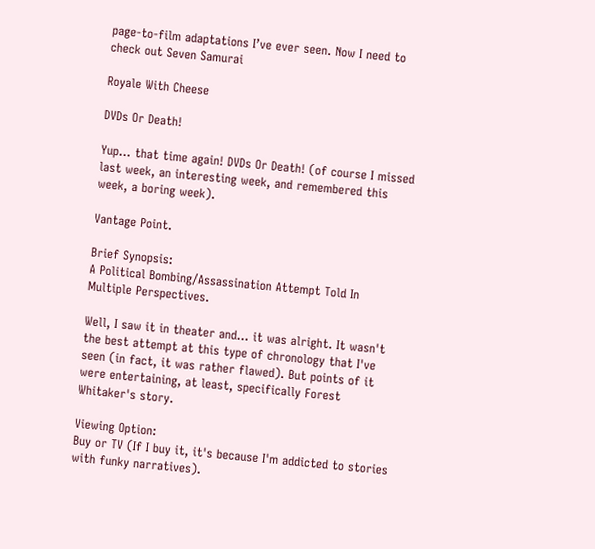page-to-film adaptations I’ve ever seen. Now I need to check out Seven Samurai

Royale With Cheese

DVDs Or Death!

Yup... that time again! DVDs Or Death! (of course I missed last week, an interesting week, and remembered this week, a boring week).

Vantage Point.

Brief Synopsis:
A Political Bombing/Assassination Attempt Told In Multiple Perspectives.

Well, I saw it in theater and... it was alright. It wasn't the best attempt at this type of chronology that I've seen (in fact, it was rather flawed). But points of it were entertaining, at least, specifically Forest Whitaker's story.

Viewing Option:
Buy or TV (If I buy it, it's because I'm addicted to stories with funky narratives).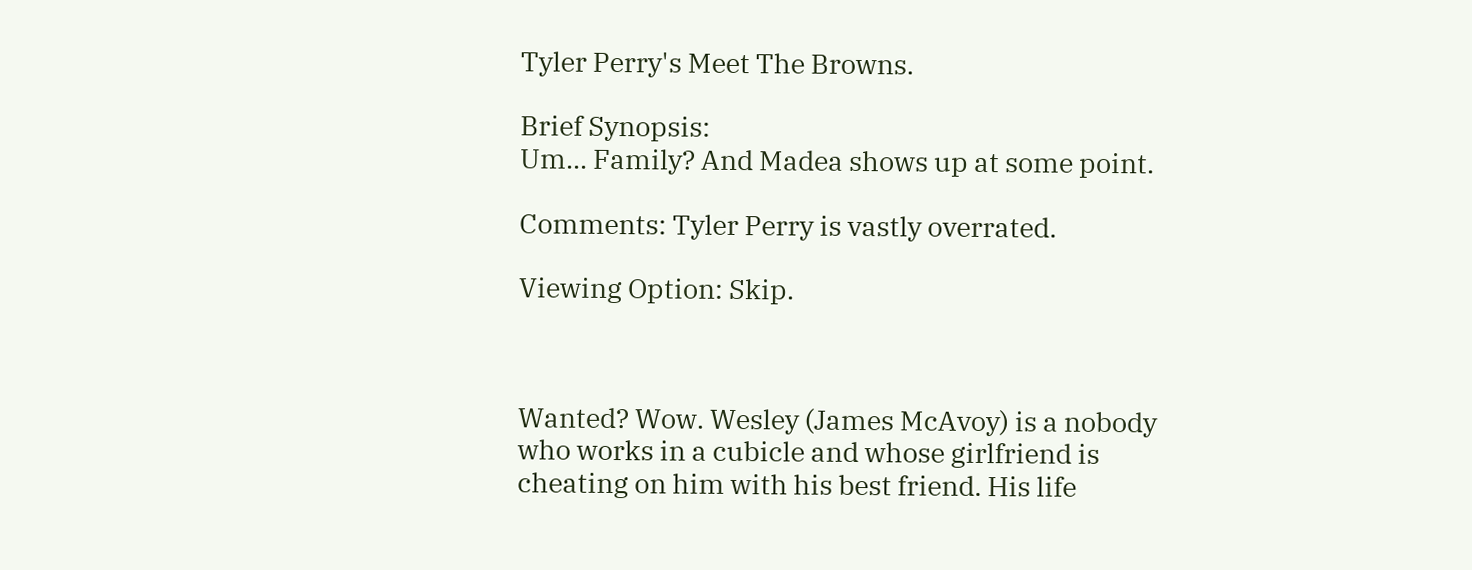Tyler Perry's Meet The Browns.

Brief Synopsis:
Um... Family? And Madea shows up at some point.

Comments: Tyler Perry is vastly overrated.

Viewing Option: Skip.



Wanted? Wow. Wesley (James McAvoy) is a nobody who works in a cubicle and whose girlfriend is cheating on him with his best friend. His life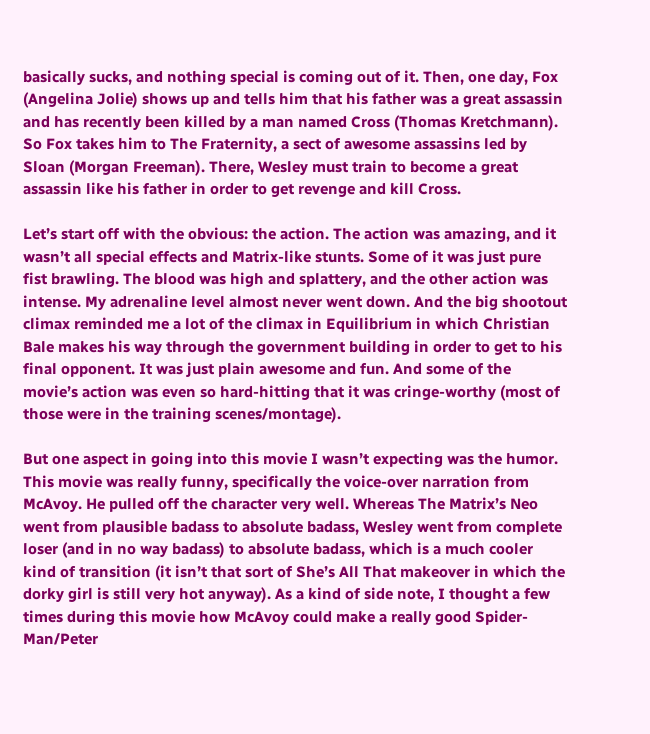basically sucks, and nothing special is coming out of it. Then, one day, Fox (Angelina Jolie) shows up and tells him that his father was a great assassin and has recently been killed by a man named Cross (Thomas Kretchmann). So Fox takes him to The Fraternity, a sect of awesome assassins led by Sloan (Morgan Freeman). There, Wesley must train to become a great assassin like his father in order to get revenge and kill Cross.

Let’s start off with the obvious: the action. The action was amazing, and it wasn’t all special effects and Matrix-like stunts. Some of it was just pure fist brawling. The blood was high and splattery, and the other action was intense. My adrenaline level almost never went down. And the big shootout climax reminded me a lot of the climax in Equilibrium in which Christian Bale makes his way through the government building in order to get to his final opponent. It was just plain awesome and fun. And some of the movie’s action was even so hard-hitting that it was cringe-worthy (most of those were in the training scenes/montage).

But one aspect in going into this movie I wasn’t expecting was the humor. This movie was really funny, specifically the voice-over narration from McAvoy. He pulled off the character very well. Whereas The Matrix’s Neo went from plausible badass to absolute badass, Wesley went from complete loser (and in no way badass) to absolute badass, which is a much cooler kind of transition (it isn’t that sort of She’s All That makeover in which the dorky girl is still very hot anyway). As a kind of side note, I thought a few times during this movie how McAvoy could make a really good Spider-Man/Peter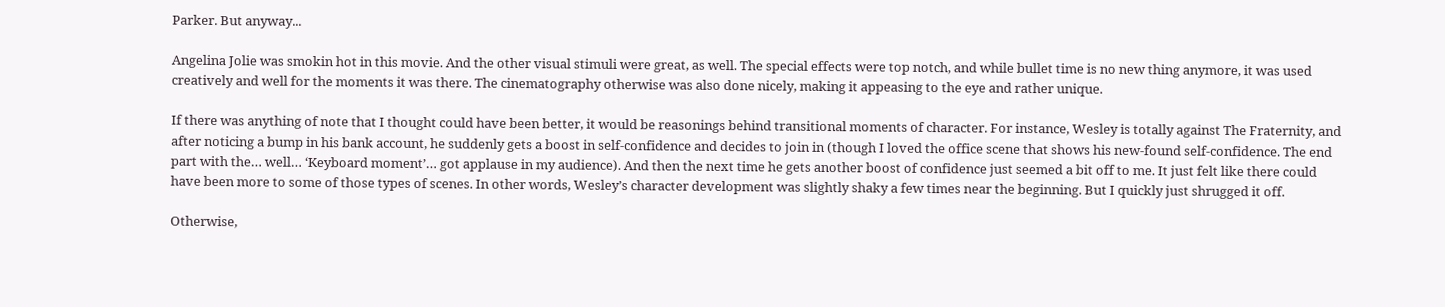Parker. But anyway...

Angelina Jolie was smokin hot in this movie. And the other visual stimuli were great, as well. The special effects were top notch, and while bullet time is no new thing anymore, it was used creatively and well for the moments it was there. The cinematography otherwise was also done nicely, making it appeasing to the eye and rather unique.

If there was anything of note that I thought could have been better, it would be reasonings behind transitional moments of character. For instance, Wesley is totally against The Fraternity, and after noticing a bump in his bank account, he suddenly gets a boost in self-confidence and decides to join in (though I loved the office scene that shows his new-found self-confidence. The end part with the… well… ‘Keyboard moment’… got applause in my audience). And then the next time he gets another boost of confidence just seemed a bit off to me. It just felt like there could have been more to some of those types of scenes. In other words, Wesley’s character development was slightly shaky a few times near the beginning. But I quickly just shrugged it off.

Otherwise,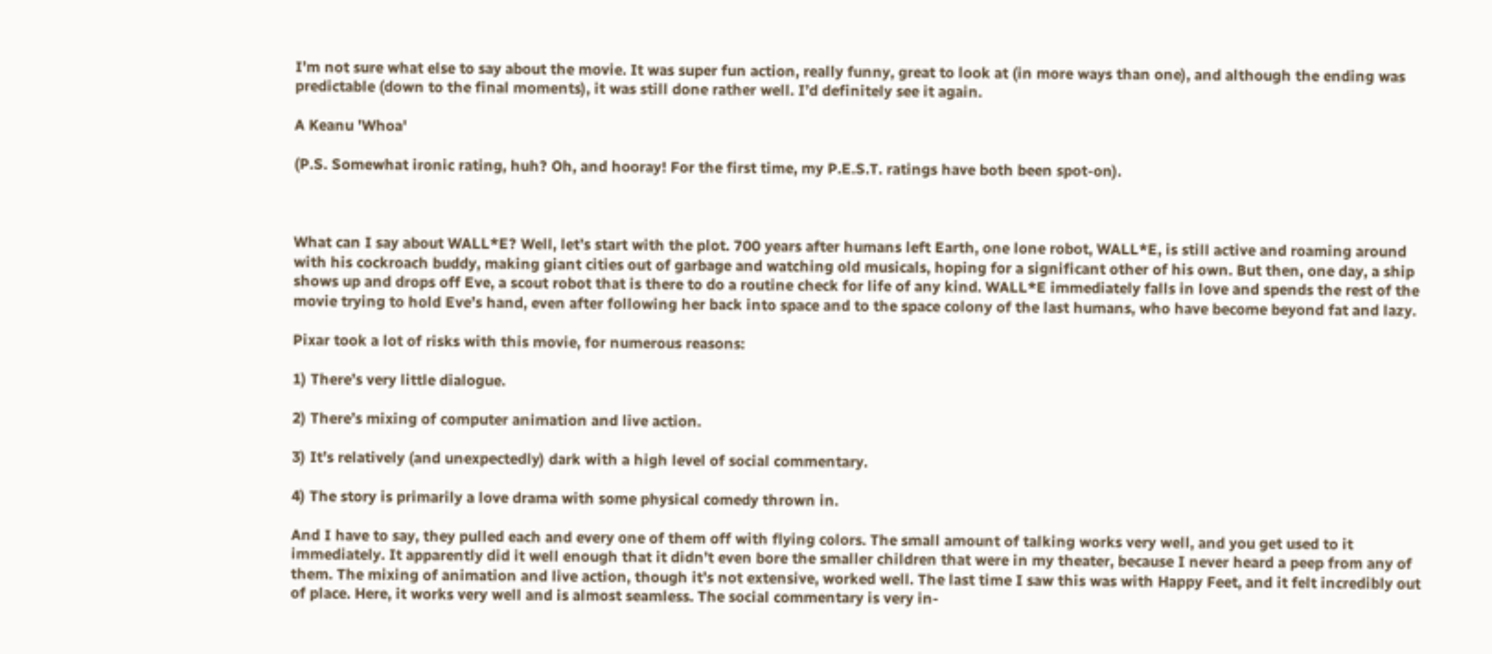I’m not sure what else to say about the movie. It was super fun action, really funny, great to look at (in more ways than one), and although the ending was predictable (down to the final moments), it was still done rather well. I’d definitely see it again.

A Keanu 'Whoa'

(P.S. Somewhat ironic rating, huh? Oh, and hooray! For the first time, my P.E.S.T. ratings have both been spot-on).



What can I say about WALL*E? Well, let’s start with the plot. 700 years after humans left Earth, one lone robot, WALL*E, is still active and roaming around with his cockroach buddy, making giant cities out of garbage and watching old musicals, hoping for a significant other of his own. But then, one day, a ship shows up and drops off Eve, a scout robot that is there to do a routine check for life of any kind. WALL*E immediately falls in love and spends the rest of the movie trying to hold Eve’s hand, even after following her back into space and to the space colony of the last humans, who have become beyond fat and lazy.

Pixar took a lot of risks with this movie, for numerous reasons:

1) There’s very little dialogue.

2) There’s mixing of computer animation and live action.

3) It’s relatively (and unexpectedly) dark with a high level of social commentary.

4) The story is primarily a love drama with some physical comedy thrown in.

And I have to say, they pulled each and every one of them off with flying colors. The small amount of talking works very well, and you get used to it immediately. It apparently did it well enough that it didn’t even bore the smaller children that were in my theater, because I never heard a peep from any of them. The mixing of animation and live action, though it’s not extensive, worked well. The last time I saw this was with Happy Feet, and it felt incredibly out of place. Here, it works very well and is almost seamless. The social commentary is very in-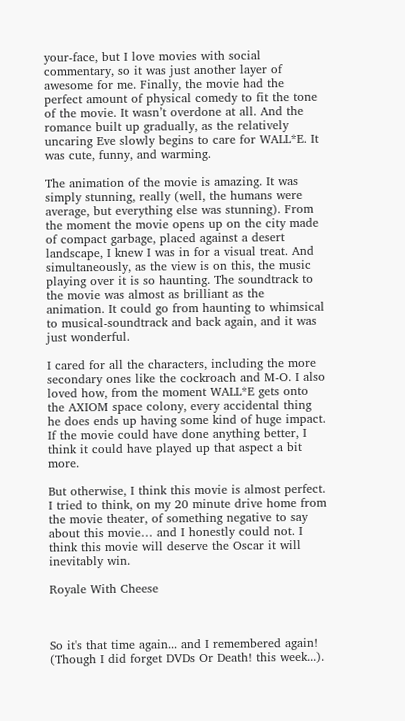your-face, but I love movies with social commentary, so it was just another layer of awesome for me. Finally, the movie had the perfect amount of physical comedy to fit the tone of the movie. It wasn’t overdone at all. And the romance built up gradually, as the relatively uncaring Eve slowly begins to care for WALL*E. It was cute, funny, and warming.

The animation of the movie is amazing. It was simply stunning, really (well, the humans were average, but everything else was stunning). From the moment the movie opens up on the city made of compact garbage, placed against a desert landscape, I knew I was in for a visual treat. And simultaneously, as the view is on this, the music playing over it is so haunting. The soundtrack to the movie was almost as brilliant as the animation. It could go from haunting to whimsical to musical-soundtrack and back again, and it was just wonderful.

I cared for all the characters, including the more secondary ones like the cockroach and M-O. I also loved how, from the moment WALL*E gets onto the AXIOM space colony, every accidental thing he does ends up having some kind of huge impact. If the movie could have done anything better, I think it could have played up that aspect a bit more.

But otherwise, I think this movie is almost perfect. I tried to think, on my 20 minute drive home from the movie theater, of something negative to say about this movie… and I honestly could not. I think this movie will deserve the Oscar it will inevitably win.

Royale With Cheese



So it's that time again... and I remembered again! (Though I did forget DVDs Or Death! this week...).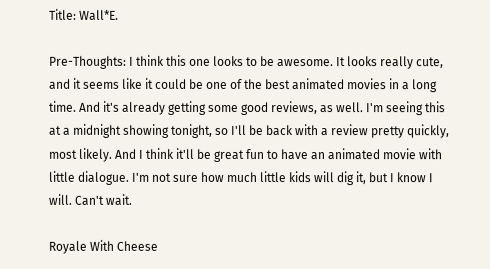Title: Wall*E.

Pre-Thoughts: I think this one looks to be awesome. It looks really cute, and it seems like it could be one of the best animated movies in a long time. And it's already getting some good reviews, as well. I'm seeing this at a midnight showing tonight, so I'll be back with a review pretty quickly, most likely. And I think it'll be great fun to have an animated movie with little dialogue. I'm not sure how much little kids will dig it, but I know I will. Can't wait.

Royale With Cheese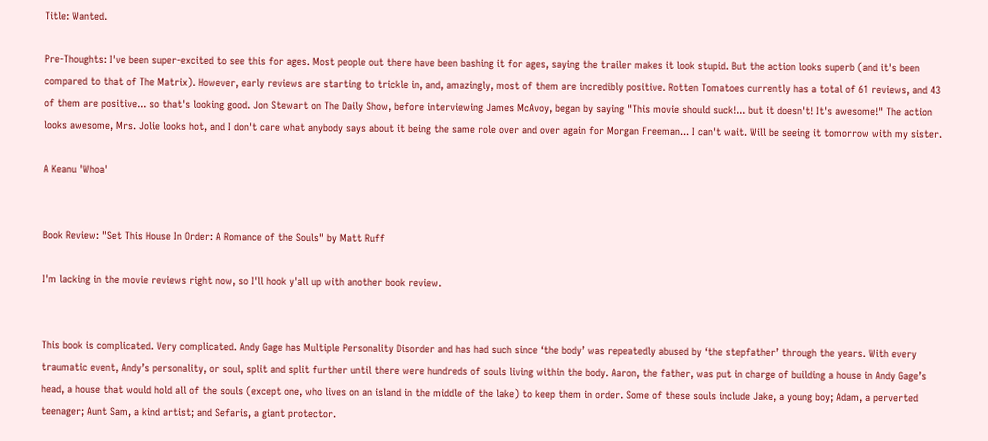Title: Wanted.

Pre-Thoughts: I've been super-excited to see this for ages. Most people out there have been bashing it for ages, saying the trailer makes it look stupid. But the action looks superb (and it's been compared to that of The Matrix). However, early reviews are starting to trickle in, and, amazingly, most of them are incredibly positive. Rotten Tomatoes currently has a total of 61 reviews, and 43 of them are positive... so that's looking good. Jon Stewart on The Daily Show, before interviewing James McAvoy, began by saying "This movie should suck!... but it doesn't! It's awesome!" The action looks awesome, Mrs. Jolie looks hot, and I don't care what anybody says about it being the same role over and over again for Morgan Freeman... I can't wait. Will be seeing it tomorrow with my sister.

A Keanu 'Whoa'


Book Review: "Set This House In Order: A Romance of the Souls" by Matt Ruff

I'm lacking in the movie reviews right now, so I'll hook y'all up with another book review.


This book is complicated. Very complicated. Andy Gage has Multiple Personality Disorder and has had such since ‘the body’ was repeatedly abused by ‘the stepfather’ through the years. With every traumatic event, Andy’s personality, or soul, split and split further until there were hundreds of souls living within the body. Aaron, the father, was put in charge of building a house in Andy Gage’s head, a house that would hold all of the souls (except one, who lives on an island in the middle of the lake) to keep them in order. Some of these souls include Jake, a young boy; Adam, a perverted teenager; Aunt Sam, a kind artist; and Sefaris, a giant protector.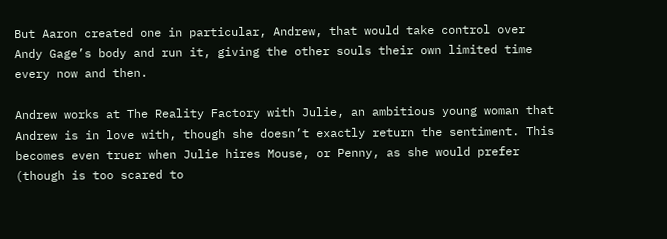But Aaron created one in particular, Andrew, that would take control over Andy Gage’s body and run it, giving the other souls their own limited time every now and then.

Andrew works at The Reality Factory with Julie, an ambitious young woman that Andrew is in love with, though she doesn’t exactly return the sentiment. This becomes even truer when Julie hires Mouse, or Penny, as she would prefer (though is too scared to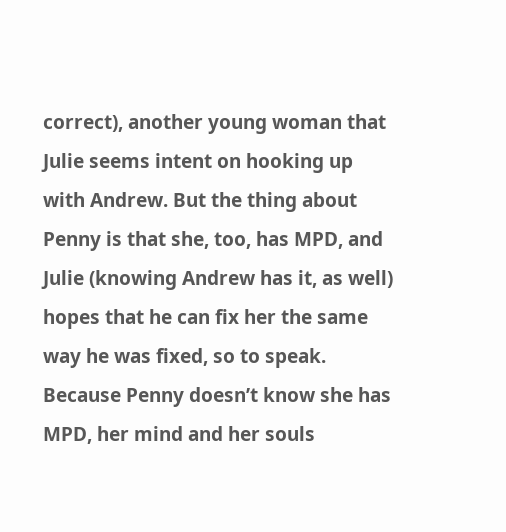correct), another young woman that Julie seems intent on hooking up with Andrew. But the thing about Penny is that she, too, has MPD, and Julie (knowing Andrew has it, as well) hopes that he can fix her the same way he was fixed, so to speak. Because Penny doesn’t know she has MPD, her mind and her souls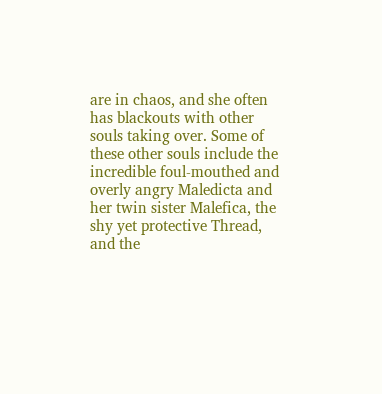are in chaos, and she often has blackouts with other souls taking over. Some of these other souls include the incredible foul-mouthed and overly angry Maledicta and her twin sister Malefica, the shy yet protective Thread, and the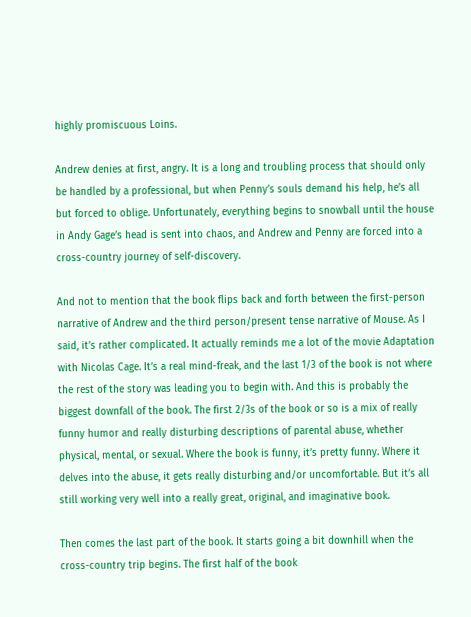highly promiscuous Loins.

Andrew denies at first, angry. It is a long and troubling process that should only be handled by a professional, but when Penny’s souls demand his help, he’s all but forced to oblige. Unfortunately, everything begins to snowball until the house in Andy Gage’s head is sent into chaos, and Andrew and Penny are forced into a cross-country journey of self-discovery.

And not to mention that the book flips back and forth between the first-person narrative of Andrew and the third person/present tense narrative of Mouse. As I said, it’s rather complicated. It actually reminds me a lot of the movie Adaptation with Nicolas Cage. It’s a real mind-freak, and the last 1/3 of the book is not where the rest of the story was leading you to begin with. And this is probably the biggest downfall of the book. The first 2/3s of the book or so is a mix of really funny humor and really disturbing descriptions of parental abuse, whether physical, mental, or sexual. Where the book is funny, it’s pretty funny. Where it delves into the abuse, it gets really disturbing and/or uncomfortable. But it’s all still working very well into a really great, original, and imaginative book.

Then comes the last part of the book. It starts going a bit downhill when the cross-country trip begins. The first half of the book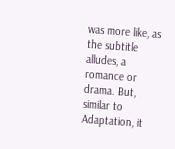was more like, as the subtitle alludes, a romance or drama. But, similar to Adaptation, it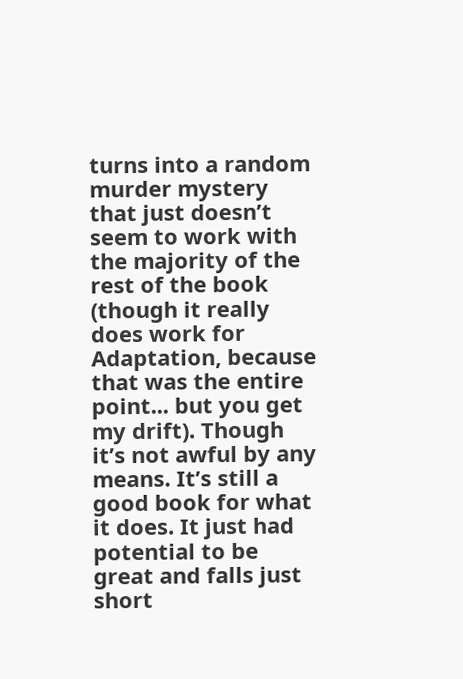turns into a random murder mystery that just doesn’t seem to work with the majority of the rest of the book (though it really does work for Adaptation, because that was the entire point... but you get my drift). Though it’s not awful by any means. It’s still a good book for what it does. It just had potential to be great and falls just short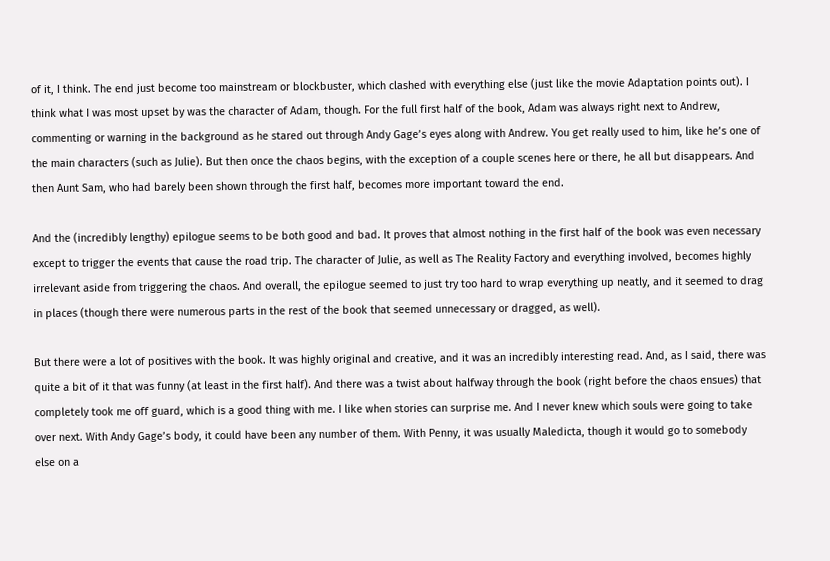of it, I think. The end just become too mainstream or blockbuster, which clashed with everything else (just like the movie Adaptation points out). I think what I was most upset by was the character of Adam, though. For the full first half of the book, Adam was always right next to Andrew, commenting or warning in the background as he stared out through Andy Gage’s eyes along with Andrew. You get really used to him, like he’s one of the main characters (such as Julie). But then once the chaos begins, with the exception of a couple scenes here or there, he all but disappears. And then Aunt Sam, who had barely been shown through the first half, becomes more important toward the end.

And the (incredibly lengthy) epilogue seems to be both good and bad. It proves that almost nothing in the first half of the book was even necessary except to trigger the events that cause the road trip. The character of Julie, as well as The Reality Factory and everything involved, becomes highly irrelevant aside from triggering the chaos. And overall, the epilogue seemed to just try too hard to wrap everything up neatly, and it seemed to drag in places (though there were numerous parts in the rest of the book that seemed unnecessary or dragged, as well).

But there were a lot of positives with the book. It was highly original and creative, and it was an incredibly interesting read. And, as I said, there was quite a bit of it that was funny (at least in the first half). And there was a twist about halfway through the book (right before the chaos ensues) that completely took me off guard, which is a good thing with me. I like when stories can surprise me. And I never knew which souls were going to take over next. With Andy Gage’s body, it could have been any number of them. With Penny, it was usually Maledicta, though it would go to somebody else on a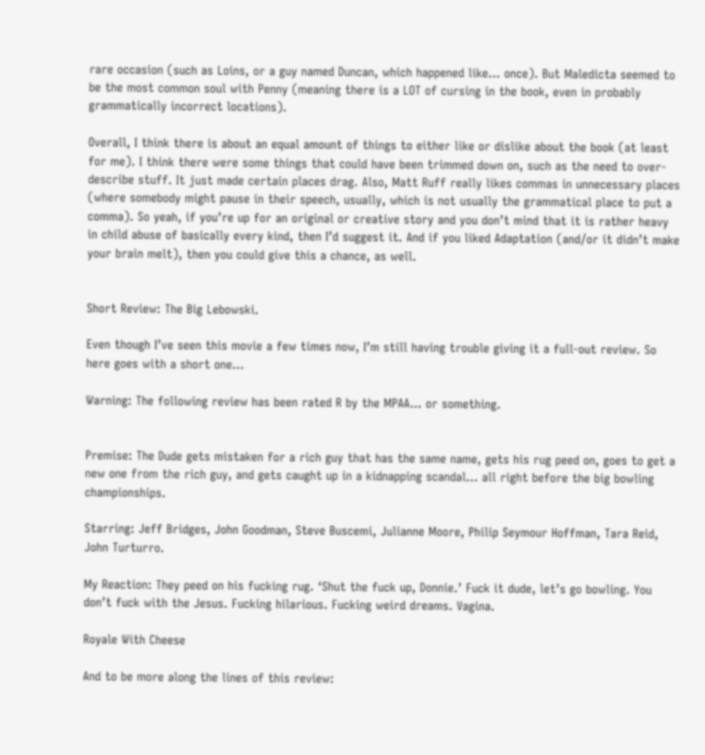rare occasion (such as Loins, or a guy named Duncan, which happened like… once). But Maledicta seemed to be the most common soul with Penny (meaning there is a LOT of cursing in the book, even in probably grammatically incorrect locations).

Overall, I think there is about an equal amount of things to either like or dislike about the book (at least for me). I think there were some things that could have been trimmed down on, such as the need to over-describe stuff. It just made certain places drag. Also, Matt Ruff really likes commas in unnecessary places (where somebody might pause in their speech, usually, which is not usually the grammatical place to put a comma). So yeah, if you’re up for an original or creative story and you don’t mind that it is rather heavy in child abuse of basically every kind, then I’d suggest it. And if you liked Adaptation (and/or it didn’t make your brain melt), then you could give this a chance, as well.


Short Review: The Big Lebowski.

Even though I’ve seen this movie a few times now, I’m still having trouble giving it a full-out review. So here goes with a short one…

Warning: The following review has been rated R by the MPAA… or something.


Premise: The Dude gets mistaken for a rich guy that has the same name, gets his rug peed on, goes to get a new one from the rich guy, and gets caught up in a kidnapping scandal… all right before the big bowling championships.

Starring: Jeff Bridges, John Goodman, Steve Buscemi, Julianne Moore, Philip Seymour Hoffman, Tara Reid, John Turturro.

My Reaction: They peed on his fucking rug. ‘Shut the fuck up, Donnie.’ Fuck it dude, let’s go bowling. You don’t fuck with the Jesus. Fucking hilarious. Fucking weird dreams. Vagina.

Royale With Cheese

And to be more along the lines of this review: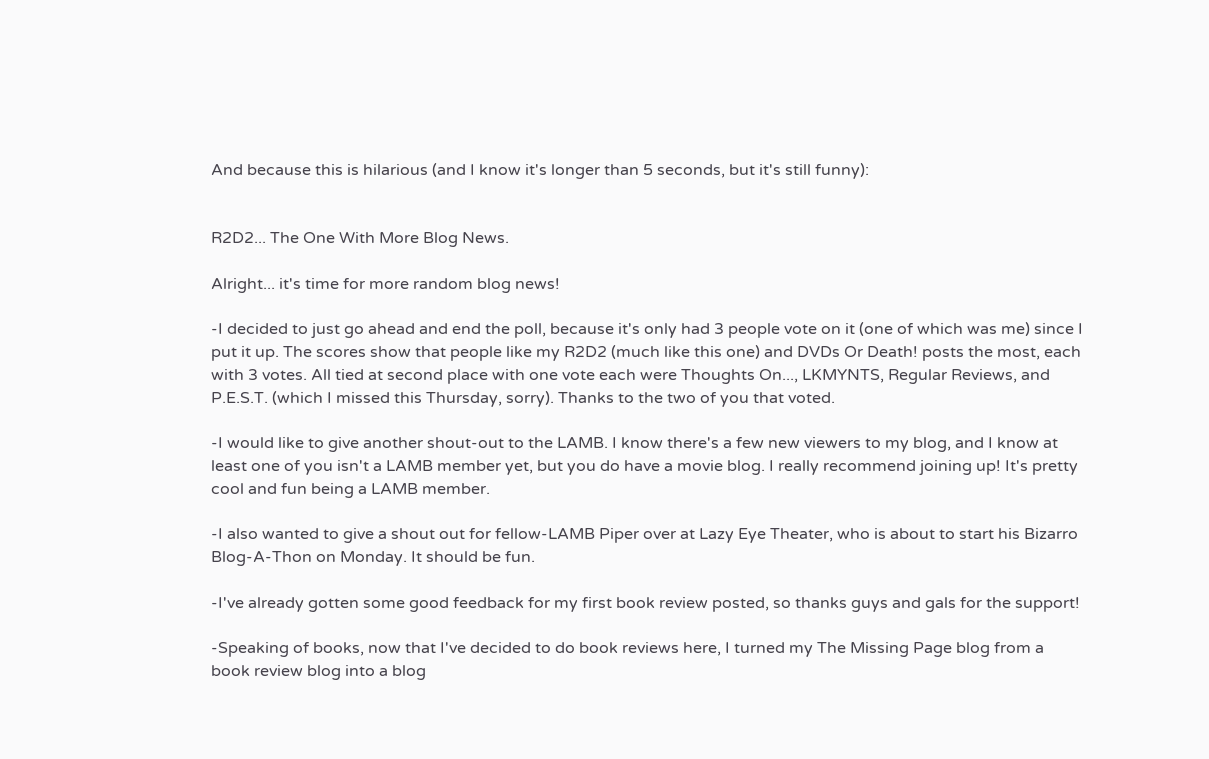And because this is hilarious (and I know it's longer than 5 seconds, but it's still funny):


R2D2... The One With More Blog News.

Alright... it's time for more random blog news!

-I decided to just go ahead and end the poll, because it's only had 3 people vote on it (one of which was me) since I put it up. The scores show that people like my R2D2 (much like this one) and DVDs Or Death! posts the most, each with 3 votes. All tied at second place with one vote each were Thoughts On..., LKMYNTS, Regular Reviews, and P.E.S.T. (which I missed this Thursday, sorry). Thanks to the two of you that voted.

-I would like to give another shout-out to the LAMB. I know there's a few new viewers to my blog, and I know at least one of you isn't a LAMB member yet, but you do have a movie blog. I really recommend joining up! It's pretty cool and fun being a LAMB member.

-I also wanted to give a shout out for fellow-LAMB Piper over at Lazy Eye Theater, who is about to start his Bizarro Blog-A-Thon on Monday. It should be fun.

-I've already gotten some good feedback for my first book review posted, so thanks guys and gals for the support!

-Speaking of books, now that I've decided to do book reviews here, I turned my The Missing Page blog from a book review blog into a blog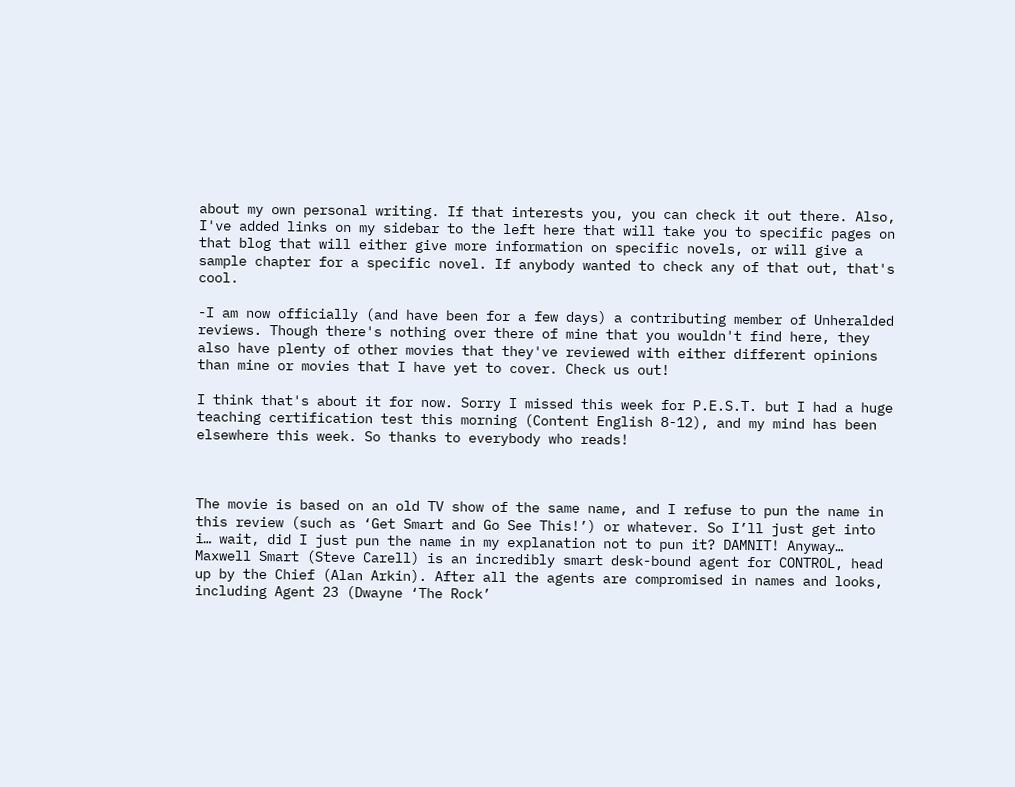about my own personal writing. If that interests you, you can check it out there. Also, I've added links on my sidebar to the left here that will take you to specific pages on that blog that will either give more information on specific novels, or will give a sample chapter for a specific novel. If anybody wanted to check any of that out, that's cool.

-I am now officially (and have been for a few days) a contributing member of Unheralded reviews. Though there's nothing over there of mine that you wouldn't find here, they also have plenty of other movies that they've reviewed with either different opinions than mine or movies that I have yet to cover. Check us out!

I think that's about it for now. Sorry I missed this week for P.E.S.T. but I had a huge teaching certification test this morning (Content English 8-12), and my mind has been elsewhere this week. So thanks to everybody who reads!



The movie is based on an old TV show of the same name, and I refuse to pun the name in this review (such as ‘Get Smart and Go See This!’) or whatever. So I’ll just get into i… wait, did I just pun the name in my explanation not to pun it? DAMNIT! Anyway… Maxwell Smart (Steve Carell) is an incredibly smart desk-bound agent for CONTROL, head up by the Chief (Alan Arkin). After all the agents are compromised in names and looks, including Agent 23 (Dwayne ‘The Rock’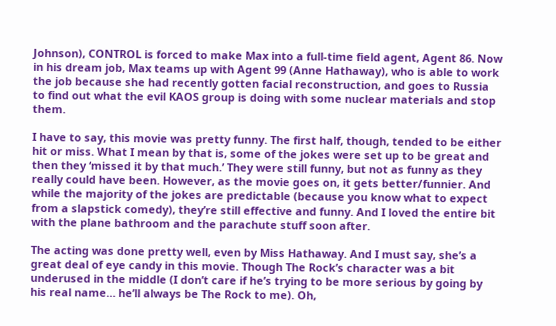Johnson), CONTROL is forced to make Max into a full-time field agent, Agent 86. Now in his dream job, Max teams up with Agent 99 (Anne Hathaway), who is able to work the job because she had recently gotten facial reconstruction, and goes to Russia to find out what the evil KAOS group is doing with some nuclear materials and stop them.

I have to say, this movie was pretty funny. The first half, though, tended to be either hit or miss. What I mean by that is, some of the jokes were set up to be great and then they ‘missed it by that much.’ They were still funny, but not as funny as they really could have been. However, as the movie goes on, it gets better/funnier. And while the majority of the jokes are predictable (because you know what to expect from a slapstick comedy), they’re still effective and funny. And I loved the entire bit with the plane bathroom and the parachute stuff soon after.

The acting was done pretty well, even by Miss Hathaway. And I must say, she’s a great deal of eye candy in this movie. Though The Rock’s character was a bit underused in the middle (I don’t care if he’s trying to be more serious by going by his real name… he’ll always be The Rock to me). Oh,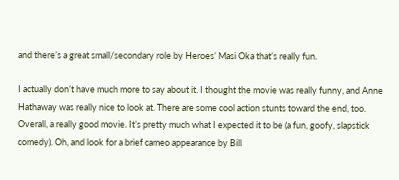and there’s a great small/secondary role by Heroes’ Masi Oka that’s really fun.

I actually don’t have much more to say about it. I thought the movie was really funny, and Anne Hathaway was really nice to look at. There are some cool action stunts toward the end, too. Overall, a really good movie. It’s pretty much what I expected it to be (a fun, goofy, slapstick comedy). Oh, and look for a brief cameo appearance by Bill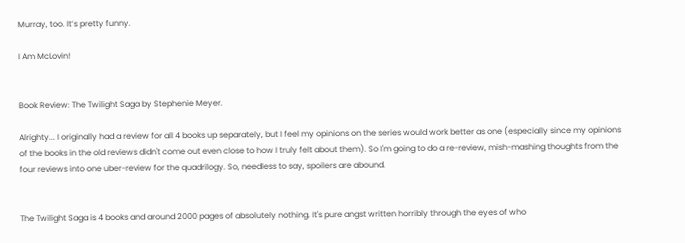Murray, too. It’s pretty funny.

I Am McLovin!


Book Review: The Twilight Saga by Stephenie Meyer.

Alrighty... I originally had a review for all 4 books up separately, but I feel my opinions on the series would work better as one (especially since my opinions of the books in the old reviews didn't come out even close to how I truly felt about them). So I'm going to do a re-review, mish-mashing thoughts from the four reviews into one uber-review for the quadrilogy. So, needless to say, spoilers are abound.


The Twilight Saga is 4 books and around 2000 pages of absolutely nothing. It's pure angst written horribly through the eyes of who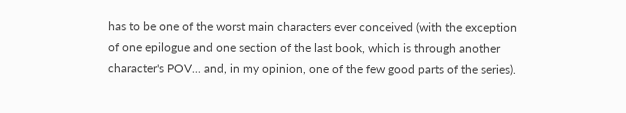has to be one of the worst main characters ever conceived (with the exception of one epilogue and one section of the last book, which is through another character's POV... and, in my opinion, one of the few good parts of the series).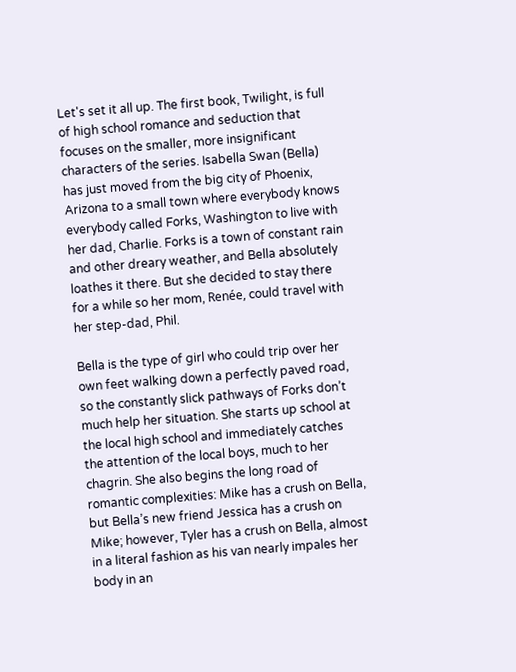Let's set it all up. The first book, Twilight, is full of high school romance and seduction that focuses on the smaller, more insignificant characters of the series. Isabella Swan (Bella) has just moved from the big city of Phoenix, Arizona to a small town where everybody knows everybody called Forks, Washington to live with her dad, Charlie. Forks is a town of constant rain and other dreary weather, and Bella absolutely loathes it there. But she decided to stay there for a while so her mom, Renée, could travel with her step-dad, Phil.

Bella is the type of girl who could trip over her own feet walking down a perfectly paved road, so the constantly slick pathways of Forks don’t much help her situation. She starts up school at the local high school and immediately catches the attention of the local boys, much to her chagrin. She also begins the long road of romantic complexities: Mike has a crush on Bella, but Bella’s new friend Jessica has a crush on Mike; however, Tyler has a crush on Bella, almost in a literal fashion as his van nearly impales her body in an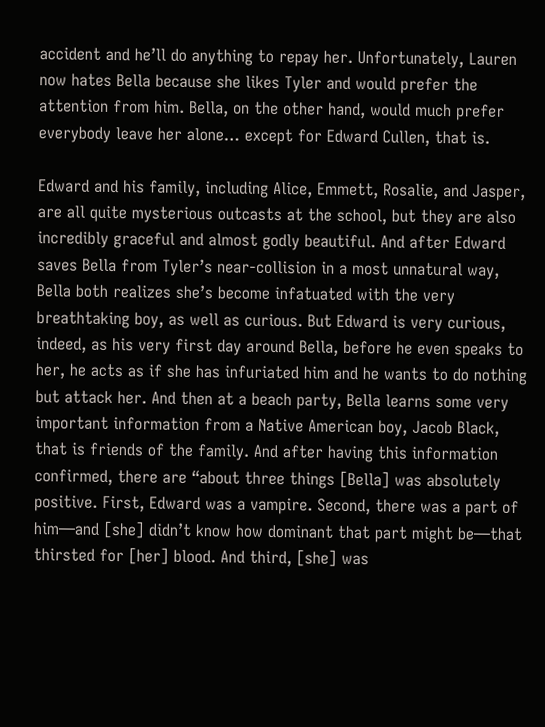accident and he’ll do anything to repay her. Unfortunately, Lauren now hates Bella because she likes Tyler and would prefer the attention from him. Bella, on the other hand, would much prefer everybody leave her alone… except for Edward Cullen, that is.

Edward and his family, including Alice, Emmett, Rosalie, and Jasper, are all quite mysterious outcasts at the school, but they are also incredibly graceful and almost godly beautiful. And after Edward saves Bella from Tyler’s near-collision in a most unnatural way, Bella both realizes she’s become infatuated with the very breathtaking boy, as well as curious. But Edward is very curious, indeed, as his very first day around Bella, before he even speaks to her, he acts as if she has infuriated him and he wants to do nothing but attack her. And then at a beach party, Bella learns some very important information from a Native American boy, Jacob Black, that is friends of the family. And after having this information confirmed, there are “about three things [Bella] was absolutely positive. First, Edward was a vampire. Second, there was a part of him—and [she] didn’t know how dominant that part might be—that thirsted for [her] blood. And third, [she] was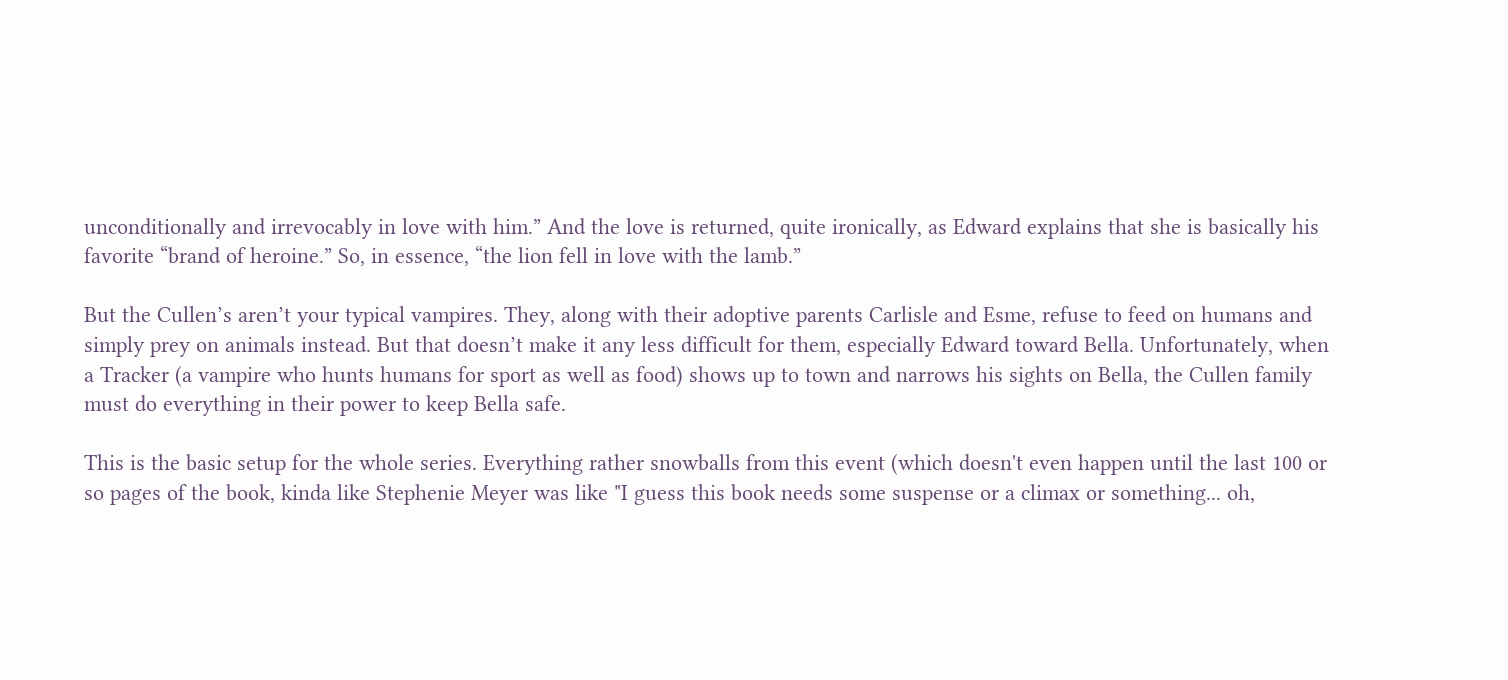unconditionally and irrevocably in love with him.” And the love is returned, quite ironically, as Edward explains that she is basically his favorite “brand of heroine.” So, in essence, “the lion fell in love with the lamb.”

But the Cullen’s aren’t your typical vampires. They, along with their adoptive parents Carlisle and Esme, refuse to feed on humans and simply prey on animals instead. But that doesn’t make it any less difficult for them, especially Edward toward Bella. Unfortunately, when a Tracker (a vampire who hunts humans for sport as well as food) shows up to town and narrows his sights on Bella, the Cullen family must do everything in their power to keep Bella safe.

This is the basic setup for the whole series. Everything rather snowballs from this event (which doesn't even happen until the last 100 or so pages of the book, kinda like Stephenie Meyer was like "I guess this book needs some suspense or a climax or something... oh,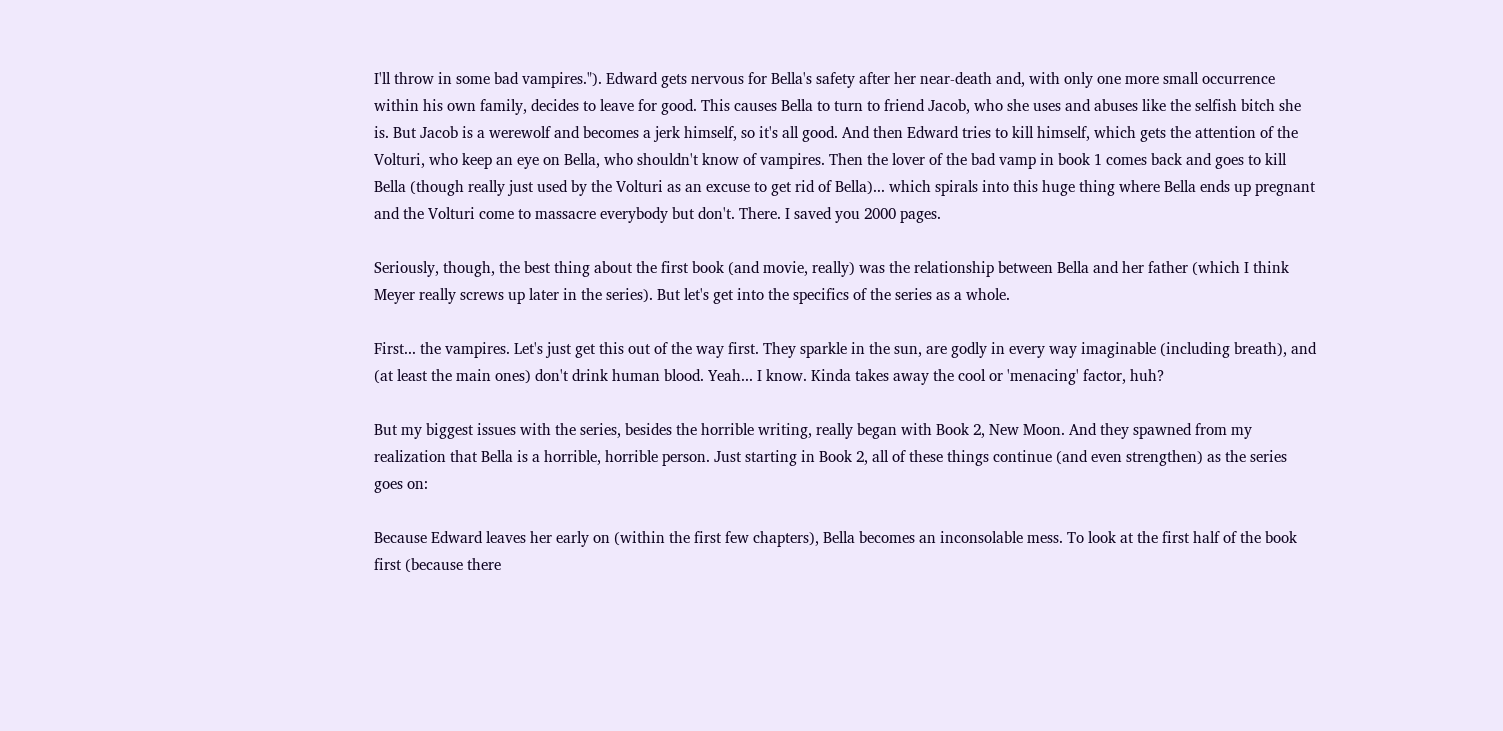I'll throw in some bad vampires."). Edward gets nervous for Bella's safety after her near-death and, with only one more small occurrence within his own family, decides to leave for good. This causes Bella to turn to friend Jacob, who she uses and abuses like the selfish bitch she is. But Jacob is a werewolf and becomes a jerk himself, so it's all good. And then Edward tries to kill himself, which gets the attention of the Volturi, who keep an eye on Bella, who shouldn't know of vampires. Then the lover of the bad vamp in book 1 comes back and goes to kill Bella (though really just used by the Volturi as an excuse to get rid of Bella)... which spirals into this huge thing where Bella ends up pregnant and the Volturi come to massacre everybody but don't. There. I saved you 2000 pages.

Seriously, though, the best thing about the first book (and movie, really) was the relationship between Bella and her father (which I think Meyer really screws up later in the series). But let's get into the specifics of the series as a whole.

First... the vampires. Let's just get this out of the way first. They sparkle in the sun, are godly in every way imaginable (including breath), and (at least the main ones) don't drink human blood. Yeah... I know. Kinda takes away the cool or 'menacing' factor, huh?

But my biggest issues with the series, besides the horrible writing, really began with Book 2, New Moon. And they spawned from my realization that Bella is a horrible, horrible person. Just starting in Book 2, all of these things continue (and even strengthen) as the series goes on:

Because Edward leaves her early on (within the first few chapters), Bella becomes an inconsolable mess. To look at the first half of the book first (because there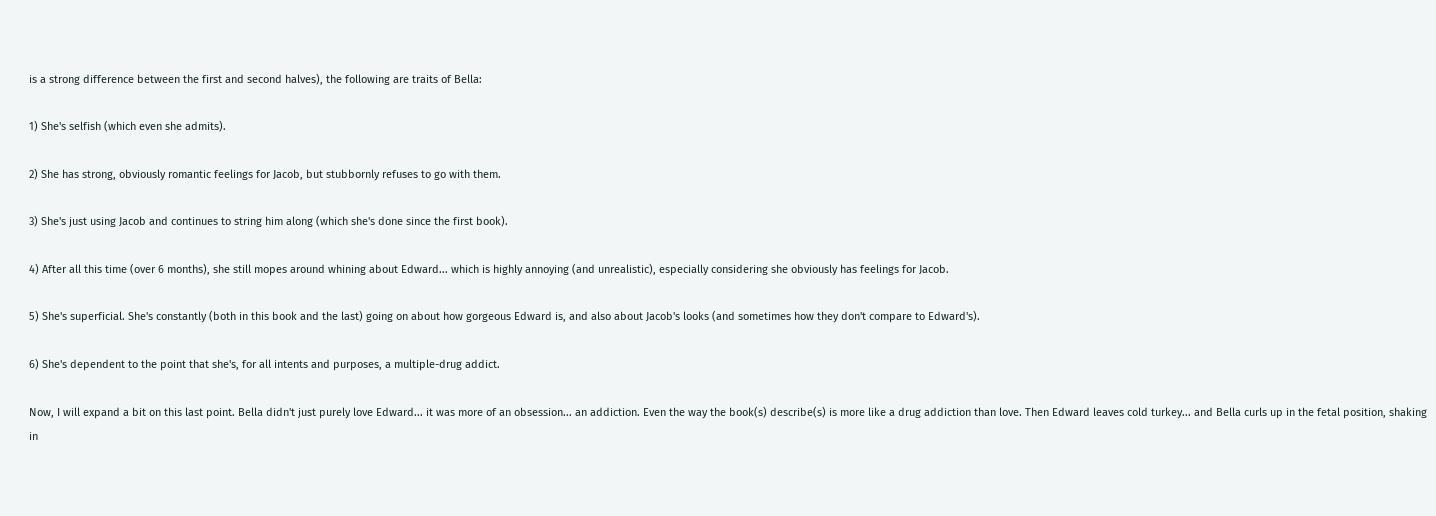is a strong difference between the first and second halves), the following are traits of Bella:

1) She's selfish (which even she admits).

2) She has strong, obviously romantic feelings for Jacob, but stubbornly refuses to go with them.

3) She's just using Jacob and continues to string him along (which she's done since the first book).

4) After all this time (over 6 months), she still mopes around whining about Edward... which is highly annoying (and unrealistic), especially considering she obviously has feelings for Jacob.

5) She's superficial. She's constantly (both in this book and the last) going on about how gorgeous Edward is, and also about Jacob's looks (and sometimes how they don't compare to Edward's).

6) She's dependent to the point that she's, for all intents and purposes, a multiple-drug addict.

Now, I will expand a bit on this last point. Bella didn't just purely love Edward... it was more of an obsession... an addiction. Even the way the book(s) describe(s) is more like a drug addiction than love. Then Edward leaves cold turkey... and Bella curls up in the fetal position, shaking in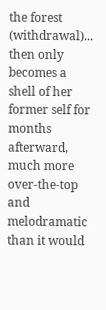the forest (withdrawal)... then only becomes a shell of her former self for months afterward, much more over-the-top and melodramatic than it would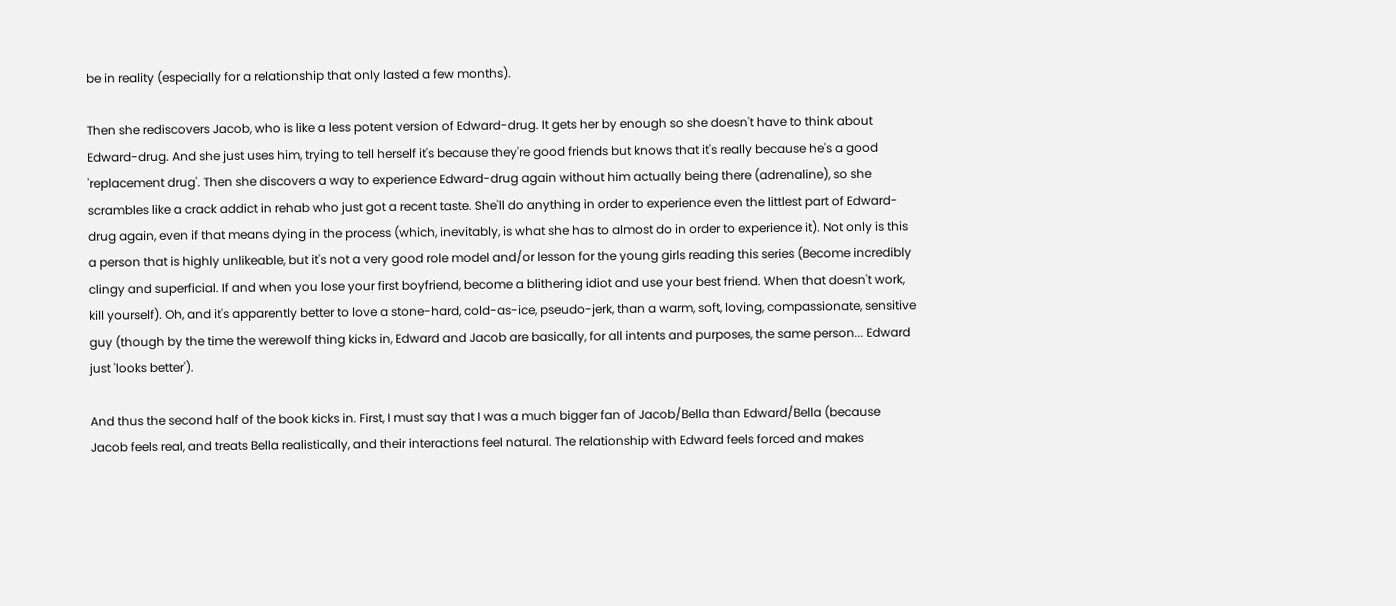be in reality (especially for a relationship that only lasted a few months).

Then she rediscovers Jacob, who is like a less potent version of Edward-drug. It gets her by enough so she doesn't have to think about Edward-drug. And she just uses him, trying to tell herself it's because they're good friends but knows that it's really because he's a good 'replacement drug'. Then she discovers a way to experience Edward-drug again without him actually being there (adrenaline), so she scrambles like a crack addict in rehab who just got a recent taste. She'll do anything in order to experience even the littlest part of Edward-drug again, even if that means dying in the process (which, inevitably, is what she has to almost do in order to experience it). Not only is this a person that is highly unlikeable, but it's not a very good role model and/or lesson for the young girls reading this series (Become incredibly clingy and superficial. If and when you lose your first boyfriend, become a blithering idiot and use your best friend. When that doesn't work, kill yourself). Oh, and it's apparently better to love a stone-hard, cold-as-ice, pseudo-jerk, than a warm, soft, loving, compassionate, sensitive guy (though by the time the werewolf thing kicks in, Edward and Jacob are basically, for all intents and purposes, the same person... Edward just 'looks better').

And thus the second half of the book kicks in. First, I must say that I was a much bigger fan of Jacob/Bella than Edward/Bella (because Jacob feels real, and treats Bella realistically, and their interactions feel natural. The relationship with Edward feels forced and makes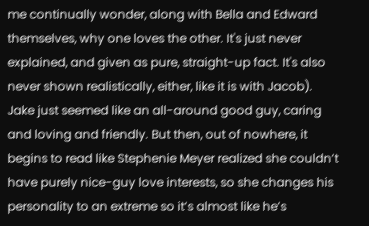me continually wonder, along with Bella and Edward themselves, why one loves the other. It's just never explained, and given as pure, straight-up fact. It's also never shown realistically, either, like it is with Jacob). Jake just seemed like an all-around good guy, caring and loving and friendly. But then, out of nowhere, it begins to read like Stephenie Meyer realized she couldn’t have purely nice-guy love interests, so she changes his personality to an extreme so it’s almost like he’s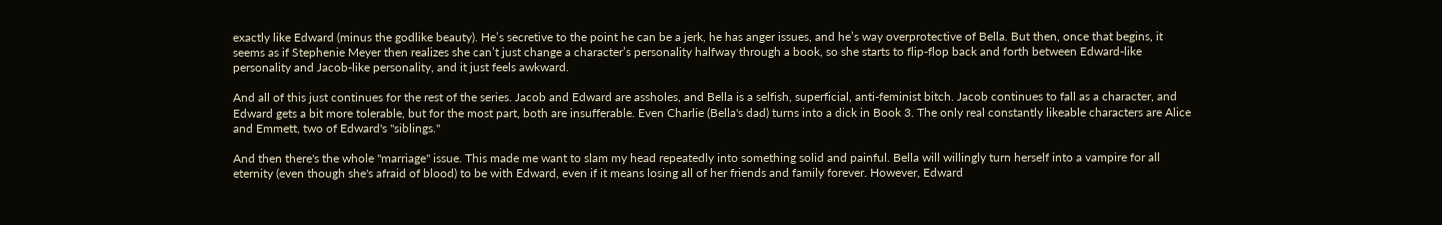exactly like Edward (minus the godlike beauty). He’s secretive to the point he can be a jerk, he has anger issues, and he’s way overprotective of Bella. But then, once that begins, it seems as if Stephenie Meyer then realizes she can’t just change a character’s personality halfway through a book, so she starts to flip-flop back and forth between Edward-like personality and Jacob-like personality, and it just feels awkward.

And all of this just continues for the rest of the series. Jacob and Edward are assholes, and Bella is a selfish, superficial, anti-feminist bitch. Jacob continues to fall as a character, and Edward gets a bit more tolerable, but for the most part, both are insufferable. Even Charlie (Bella's dad) turns into a dick in Book 3. The only real constantly likeable characters are Alice and Emmett, two of Edward's "siblings."

And then there's the whole "marriage" issue. This made me want to slam my head repeatedly into something solid and painful. Bella will willingly turn herself into a vampire for all eternity (even though she's afraid of blood) to be with Edward, even if it means losing all of her friends and family forever. However, Edward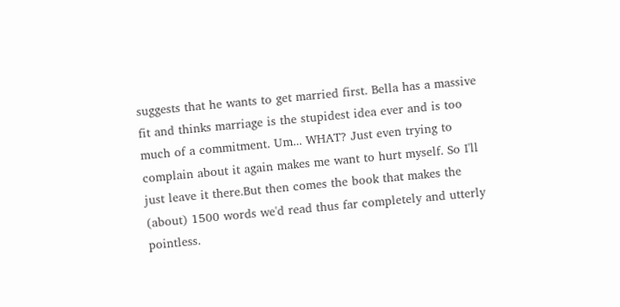suggests that he wants to get married first. Bella has a massive fit and thinks marriage is the stupidest idea ever and is too much of a commitment. Um... WHAT? Just even trying to complain about it again makes me want to hurt myself. So I'll just leave it there.But then comes the book that makes the (about) 1500 words we'd read thus far completely and utterly pointless.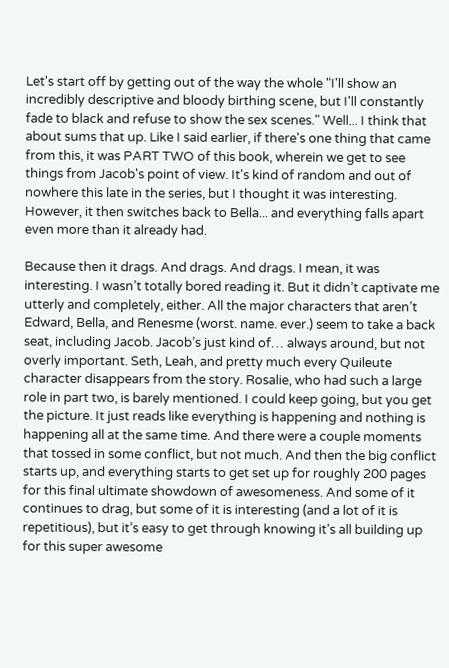Let's start off by getting out of the way the whole "I'll show an incredibly descriptive and bloody birthing scene, but I'll constantly fade to black and refuse to show the sex scenes." Well... I think that about sums that up. Like I said earlier, if there's one thing that came from this, it was PART TWO of this book, wherein we get to see things from Jacob's point of view. It's kind of random and out of nowhere this late in the series, but I thought it was interesting. However, it then switches back to Bella... and everything falls apart even more than it already had.

Because then it drags. And drags. And drags. I mean, it was interesting. I wasn’t totally bored reading it. But it didn’t captivate me utterly and completely, either. All the major characters that aren’t Edward, Bella, and Renesme (worst. name. ever.) seem to take a back seat, including Jacob. Jacob’s just kind of… always around, but not overly important. Seth, Leah, and pretty much every Quileute character disappears from the story. Rosalie, who had such a large role in part two, is barely mentioned. I could keep going, but you get the picture. It just reads like everything is happening and nothing is happening all at the same time. And there were a couple moments that tossed in some conflict, but not much. And then the big conflict starts up, and everything starts to get set up for roughly 200 pages for this final ultimate showdown of awesomeness. And some of it continues to drag, but some of it is interesting (and a lot of it is repetitious), but it’s easy to get through knowing it’s all building up for this super awesome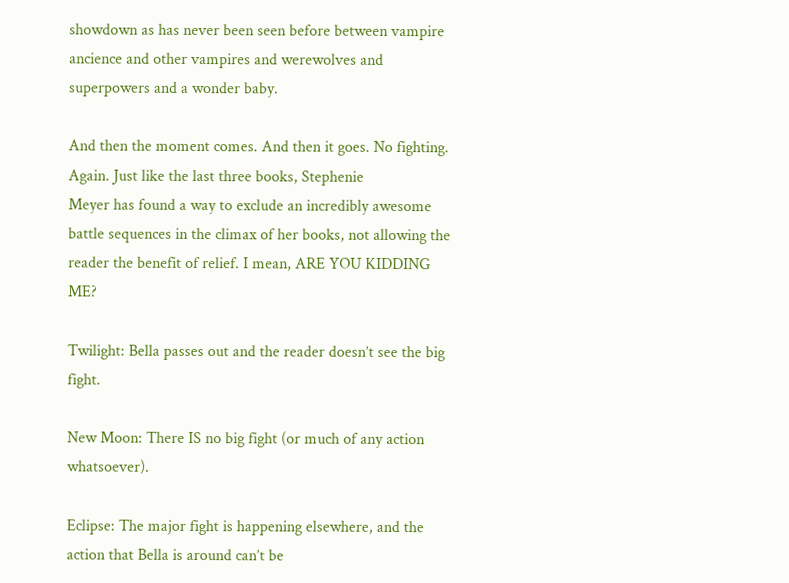showdown as has never been seen before between vampire ancience and other vampires and werewolves and superpowers and a wonder baby.

And then the moment comes. And then it goes. No fighting. Again. Just like the last three books, Stephenie
Meyer has found a way to exclude an incredibly awesome battle sequences in the climax of her books, not allowing the reader the benefit of relief. I mean, ARE YOU KIDDING ME?

Twilight: Bella passes out and the reader doesn’t see the big fight.

New Moon: There IS no big fight (or much of any action whatsoever).

Eclipse: The major fight is happening elsewhere, and the action that Bella is around can’t be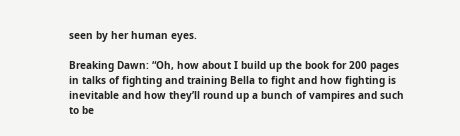seen by her human eyes.

Breaking Dawn: “Oh, how about I build up the book for 200 pages in talks of fighting and training Bella to fight and how fighting is inevitable and how they’ll round up a bunch of vampires and such to be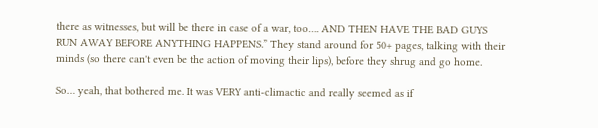there as witnesses, but will be there in case of a war, too…. AND THEN HAVE THE BAD GUYS RUN AWAY BEFORE ANYTHING HAPPENS.” They stand around for 50+ pages, talking with their minds (so there can't even be the action of moving their lips), before they shrug and go home.

So… yeah, that bothered me. It was VERY anti-climactic and really seemed as if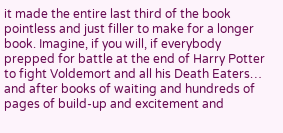it made the entire last third of the book pointless and just filler to make for a longer book. Imagine, if you will, if everybody prepped for battle at the end of Harry Potter to fight Voldemort and all his Death Eaters… and after books of waiting and hundreds of pages of build-up and excitement and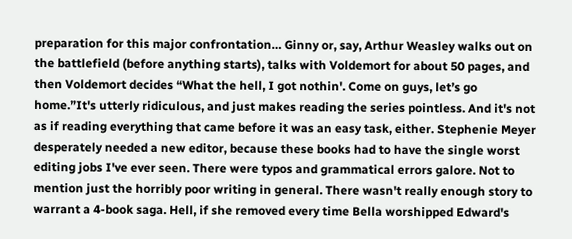preparation for this major confrontation… Ginny or, say, Arthur Weasley walks out on the battlefield (before anything starts), talks with Voldemort for about 50 pages, and then Voldemort decides “What the hell, I got nothin'. Come on guys, let’s go home.”It's utterly ridiculous, and just makes reading the series pointless. And it's not as if reading everything that came before it was an easy task, either. Stephenie Meyer desperately needed a new editor, because these books had to have the single worst editing jobs I've ever seen. There were typos and grammatical errors galore. Not to mention just the horribly poor writing in general. There wasn't really enough story to warrant a 4-book saga. Hell, if she removed every time Bella worshipped Edward's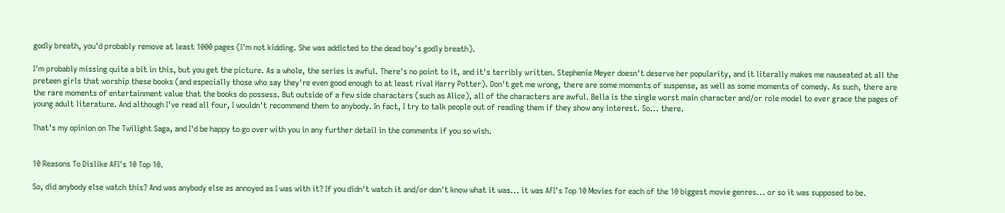godly breath, you'd probably remove at least 1000 pages (I'm not kidding. She was addicted to the dead boy's godly breath).

I'm probably missing quite a bit in this, but you get the picture. As a whole, the series is awful. There's no point to it, and it's terribly written. Stephenie Meyer doesn't deserve her popularity, and it literally makes me nauseated at all the preteen girls that worship these books (and especially those who say they're even good enough to at least rival Harry Potter). Don't get me wrong, there are some moments of suspense, as well as some moments of comedy. As such, there are the rare moments of entertainment value that the books do possess. But outside of a few side characters (such as Alice), all of the characters are awful. Bella is the single worst main character and/or role model to ever grace the pages of young adult literature. And although I've read all four, I wouldn't recommend them to anybody. In fact, I try to talk people out of reading them if they show any interest. So... there.

That's my opinion on The Twilight Saga, and I'd be happy to go over with you in any further detail in the comments if you so wish.


10 Reasons To Dislike AFI's 10 Top 10.

So, did anybody else watch this? And was anybody else as annoyed as I was with it? If you didn't watch it and/or don't know what it was... it was AFI's Top 10 Movies for each of the 10 biggest movie genres... or so it was supposed to be.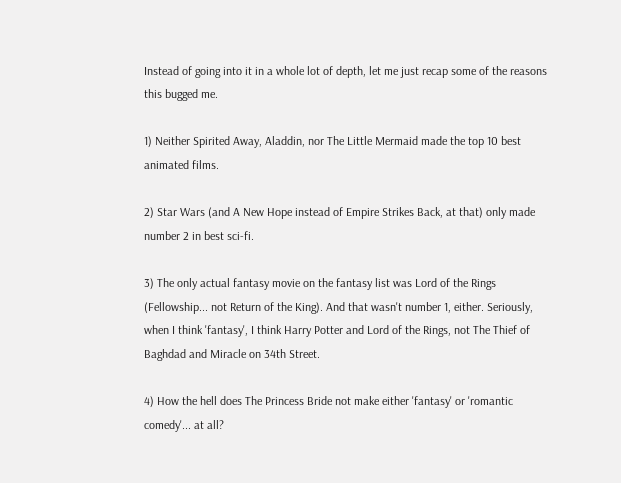Instead of going into it in a whole lot of depth, let me just recap some of the reasons this bugged me.

1) Neither Spirited Away, Aladdin, nor The Little Mermaid made the top 10 best animated films.

2) Star Wars (and A New Hope instead of Empire Strikes Back, at that) only made number 2 in best sci-fi.

3) The only actual fantasy movie on the fantasy list was Lord of the Rings (Fellowship... not Return of the King). And that wasn't number 1, either. Seriously, when I think 'fantasy', I think Harry Potter and Lord of the Rings, not The Thief of Baghdad and Miracle on 34th Street.

4) How the hell does The Princess Bride not make either 'fantasy' or 'romantic comedy'... at all?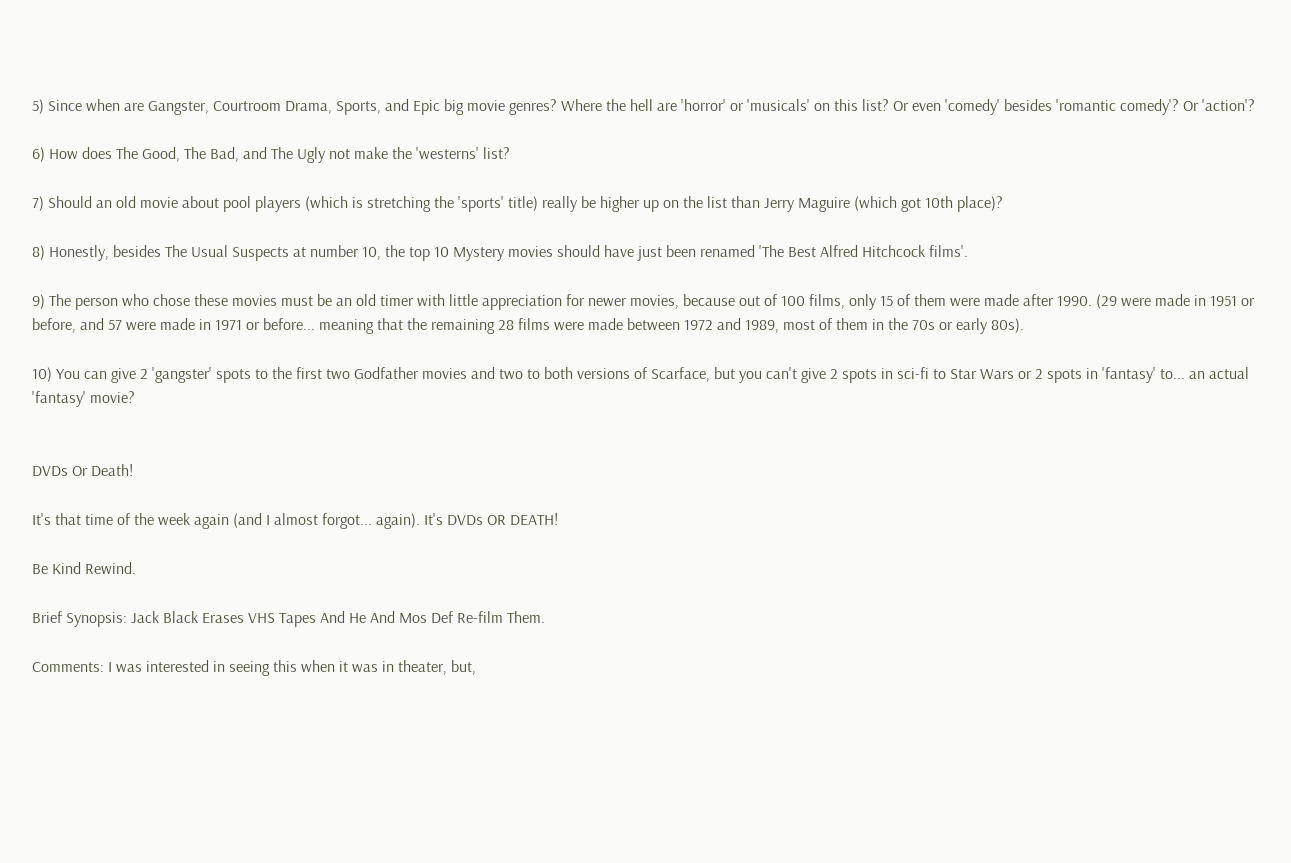5) Since when are Gangster, Courtroom Drama, Sports, and Epic big movie genres? Where the hell are 'horror' or 'musicals' on this list? Or even 'comedy' besides 'romantic comedy'? Or 'action'?

6) How does The Good, The Bad, and The Ugly not make the 'westerns' list?

7) Should an old movie about pool players (which is stretching the 'sports' title) really be higher up on the list than Jerry Maguire (which got 10th place)?

8) Honestly, besides The Usual Suspects at number 10, the top 10 Mystery movies should have just been renamed 'The Best Alfred Hitchcock films'.

9) The person who chose these movies must be an old timer with little appreciation for newer movies, because out of 100 films, only 15 of them were made after 1990. (29 were made in 1951 or before, and 57 were made in 1971 or before... meaning that the remaining 28 films were made between 1972 and 1989, most of them in the 70s or early 80s).

10) You can give 2 'gangster' spots to the first two Godfather movies and two to both versions of Scarface, but you can't give 2 spots in sci-fi to Star Wars or 2 spots in 'fantasy' to... an actual 'fantasy' movie?


DVDs Or Death!

It's that time of the week again (and I almost forgot... again). It's DVDs OR DEATH!

Be Kind Rewind.

Brief Synopsis: Jack Black Erases VHS Tapes And He And Mos Def Re-film Them.

Comments: I was interested in seeing this when it was in theater, but,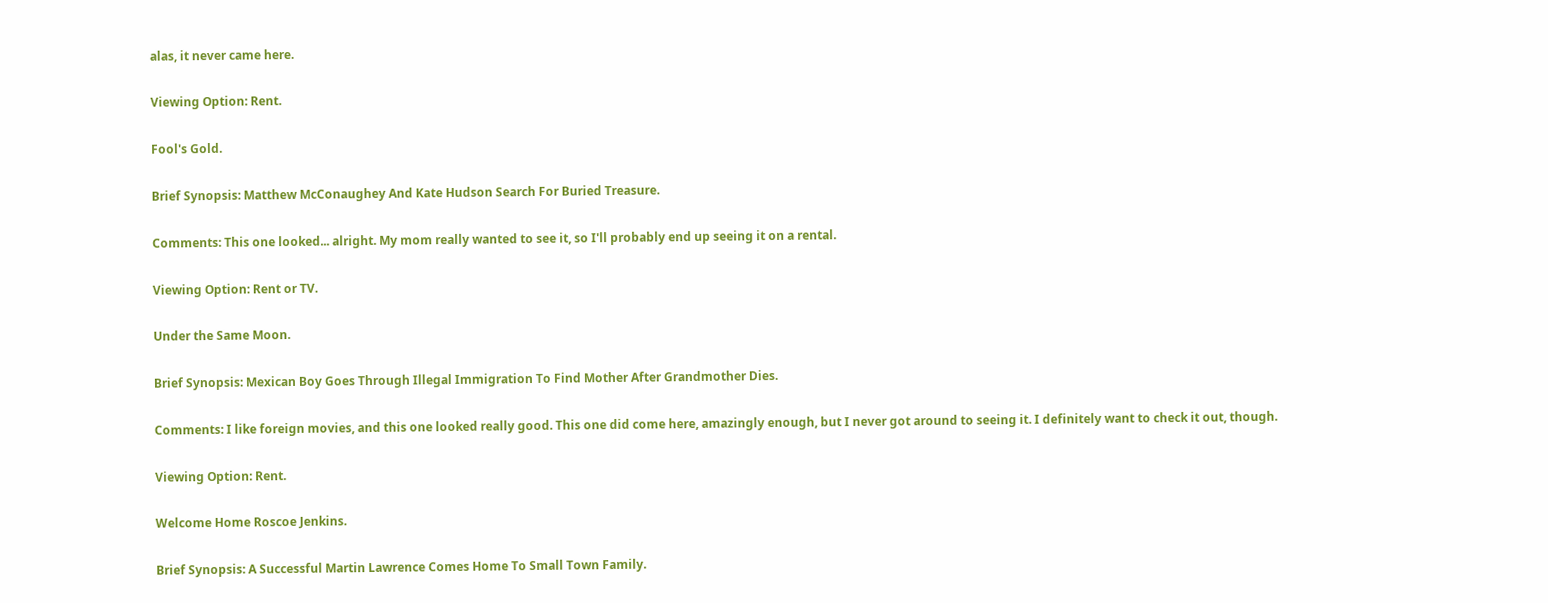alas, it never came here.

Viewing Option: Rent.

Fool's Gold.

Brief Synopsis: Matthew McConaughey And Kate Hudson Search For Buried Treasure.

Comments: This one looked... alright. My mom really wanted to see it, so I'll probably end up seeing it on a rental.

Viewing Option: Rent or TV.

Under the Same Moon.

Brief Synopsis: Mexican Boy Goes Through Illegal Immigration To Find Mother After Grandmother Dies.

Comments: I like foreign movies, and this one looked really good. This one did come here, amazingly enough, but I never got around to seeing it. I definitely want to check it out, though.

Viewing Option: Rent.

Welcome Home Roscoe Jenkins.

Brief Synopsis: A Successful Martin Lawrence Comes Home To Small Town Family.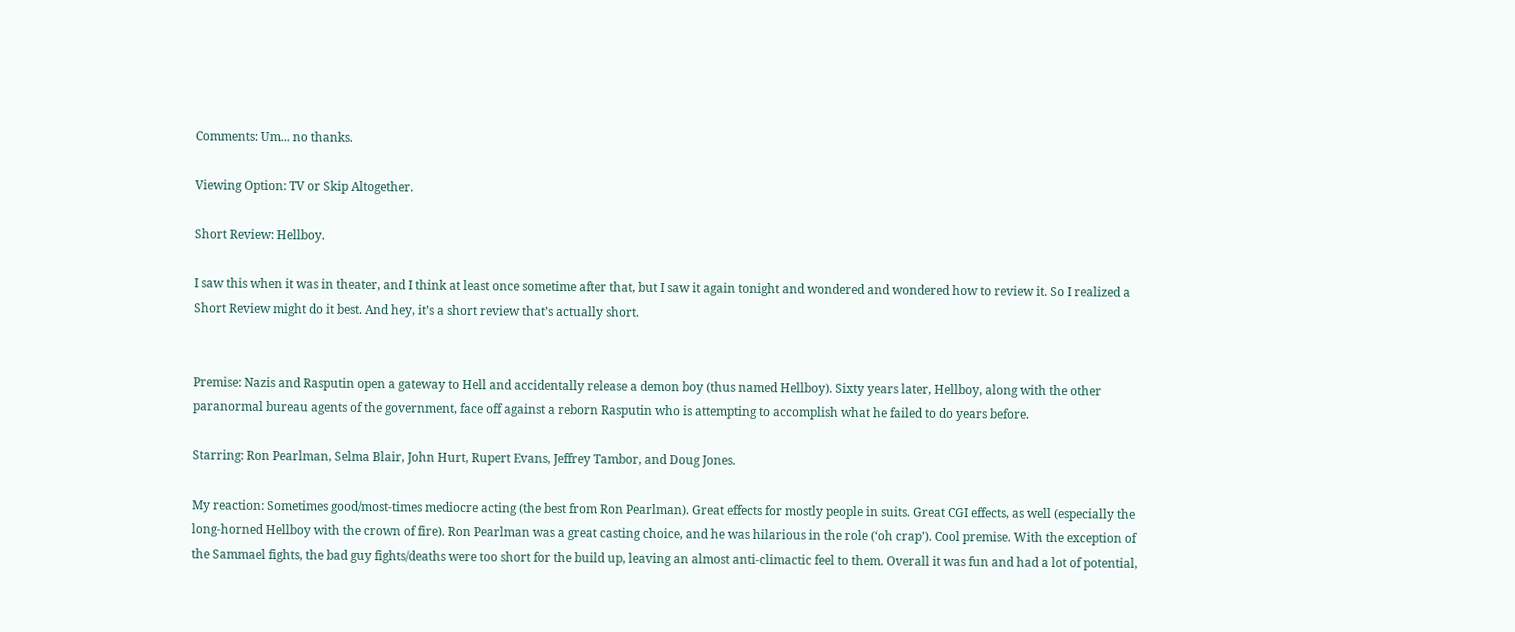Comments: Um... no thanks.

Viewing Option: TV or Skip Altogether.

Short Review: Hellboy.

I saw this when it was in theater, and I think at least once sometime after that, but I saw it again tonight and wondered and wondered how to review it. So I realized a Short Review might do it best. And hey, it’s a short review that’s actually short.


Premise: Nazis and Rasputin open a gateway to Hell and accidentally release a demon boy (thus named Hellboy). Sixty years later, Hellboy, along with the other paranormal bureau agents of the government, face off against a reborn Rasputin who is attempting to accomplish what he failed to do years before.

Starring: Ron Pearlman, Selma Blair, John Hurt, Rupert Evans, Jeffrey Tambor, and Doug Jones.

My reaction: Sometimes good/most-times mediocre acting (the best from Ron Pearlman). Great effects for mostly people in suits. Great CGI effects, as well (especially the long-horned Hellboy with the crown of fire). Ron Pearlman was a great casting choice, and he was hilarious in the role (‘oh crap’). Cool premise. With the exception of the Sammael fights, the bad guy fights/deaths were too short for the build up, leaving an almost anti-climactic feel to them. Overall it was fun and had a lot of potential,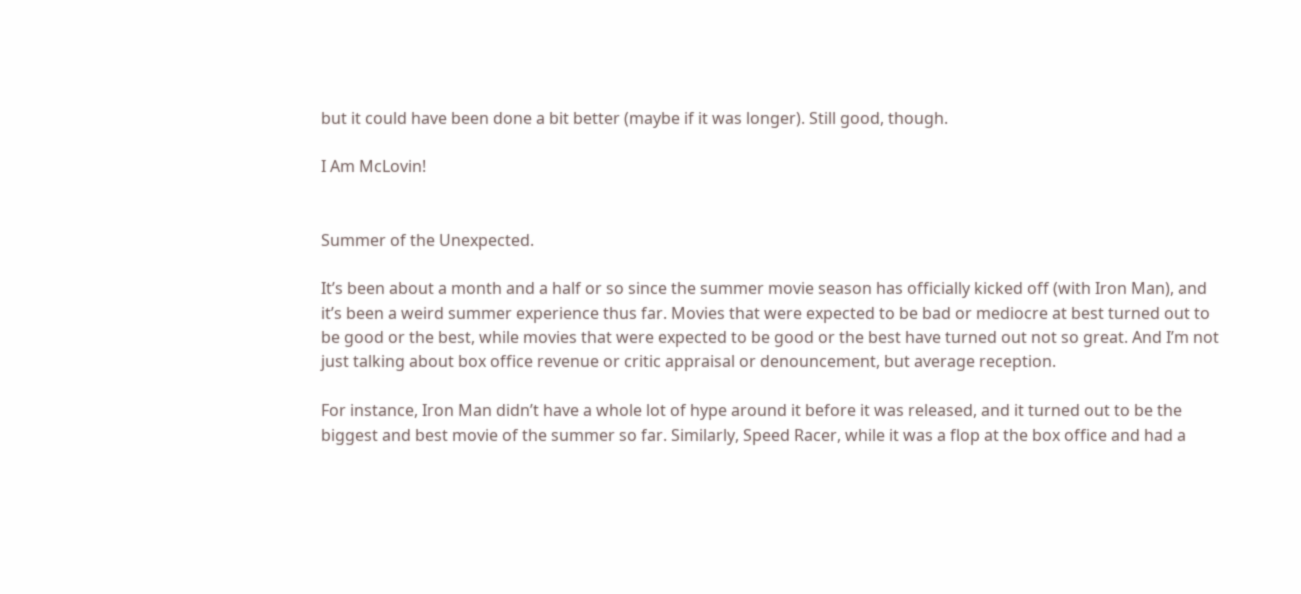but it could have been done a bit better (maybe if it was longer). Still good, though.

I Am McLovin!


Summer of the Unexpected.

It’s been about a month and a half or so since the summer movie season has officially kicked off (with Iron Man), and it’s been a weird summer experience thus far. Movies that were expected to be bad or mediocre at best turned out to be good or the best, while movies that were expected to be good or the best have turned out not so great. And I’m not just talking about box office revenue or critic appraisal or denouncement, but average reception.

For instance, Iron Man didn’t have a whole lot of hype around it before it was released, and it turned out to be the biggest and best movie of the summer so far. Similarly, Speed Racer, while it was a flop at the box office and had a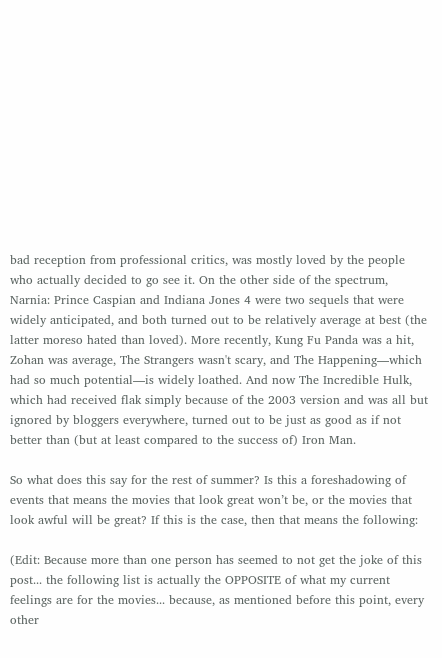bad reception from professional critics, was mostly loved by the people who actually decided to go see it. On the other side of the spectrum, Narnia: Prince Caspian and Indiana Jones 4 were two sequels that were widely anticipated, and both turned out to be relatively average at best (the latter moreso hated than loved). More recently, Kung Fu Panda was a hit, Zohan was average, The Strangers wasn't scary, and The Happening—which had so much potential—is widely loathed. And now The Incredible Hulk, which had received flak simply because of the 2003 version and was all but ignored by bloggers everywhere, turned out to be just as good as if not better than (but at least compared to the success of) Iron Man.

So what does this say for the rest of summer? Is this a foreshadowing of events that means the movies that look great won’t be, or the movies that look awful will be great? If this is the case, then that means the following:

(Edit: Because more than one person has seemed to not get the joke of this post... the following list is actually the OPPOSITE of what my current feelings are for the movies... because, as mentioned before this point, every other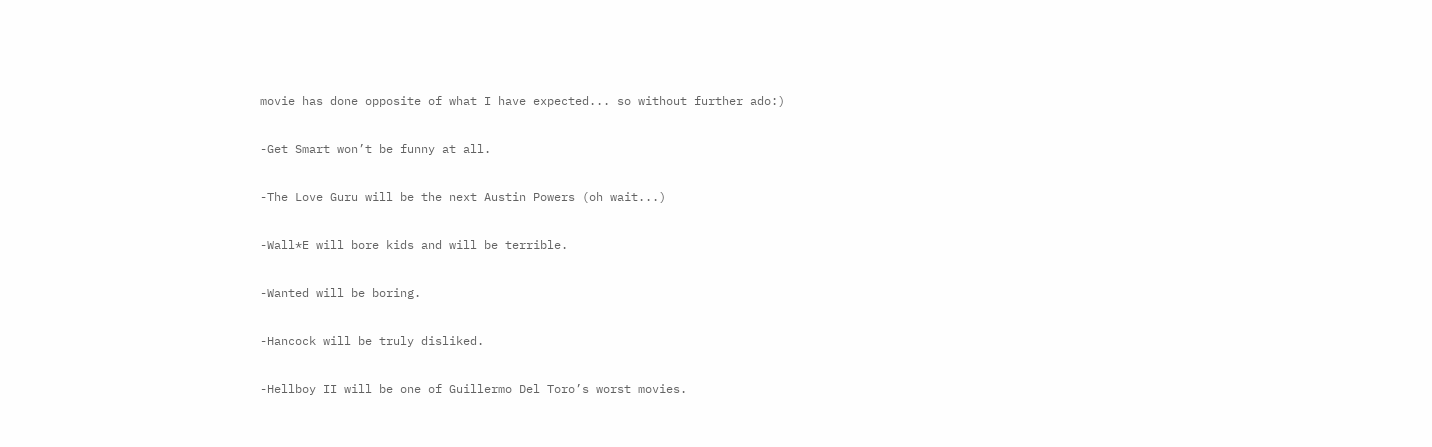movie has done opposite of what I have expected... so without further ado:)

-Get Smart won’t be funny at all.

-The Love Guru will be the next Austin Powers (oh wait...)

-Wall*E will bore kids and will be terrible.

-Wanted will be boring.

-Hancock will be truly disliked.

-Hellboy II will be one of Guillermo Del Toro’s worst movies.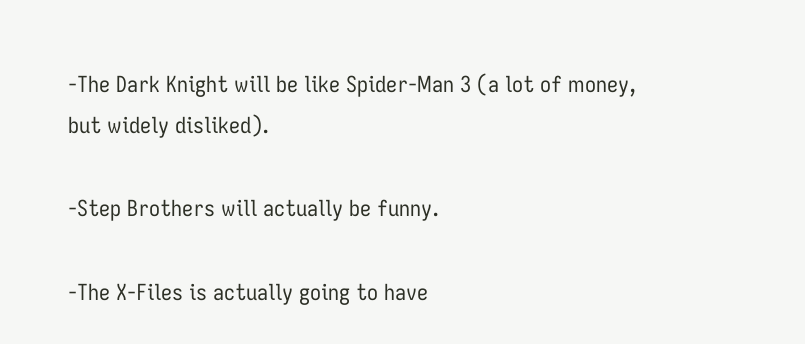-The Dark Knight will be like Spider-Man 3 (a lot of money, but widely disliked).

-Step Brothers will actually be funny.

-The X-Files is actually going to have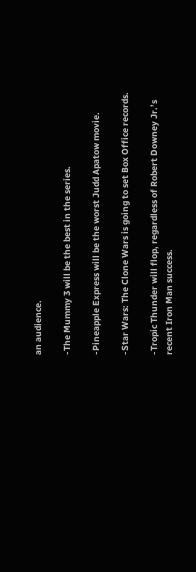an audience.

-The Mummy 3 will be the best in the series.

-Pineapple Express will be the worst Judd Apatow movie.

-Star Wars: The Clone Wars is going to set Box Office records.

-Tropic Thunder will flop, regardless of Robert Downey Jr.’s recent Iron Man success.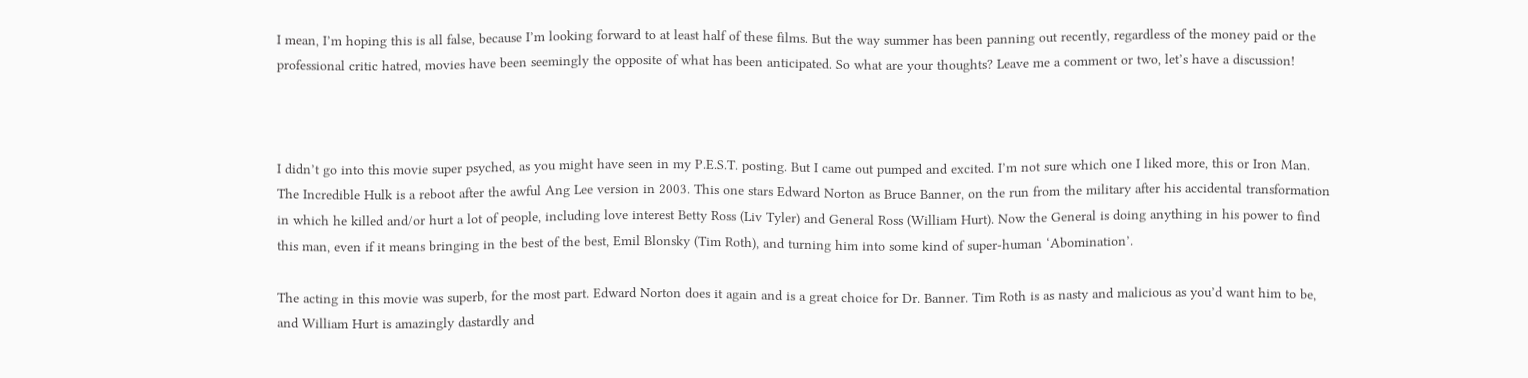I mean, I’m hoping this is all false, because I’m looking forward to at least half of these films. But the way summer has been panning out recently, regardless of the money paid or the professional critic hatred, movies have been seemingly the opposite of what has been anticipated. So what are your thoughts? Leave me a comment or two, let’s have a discussion!



I didn’t go into this movie super psyched, as you might have seen in my P.E.S.T. posting. But I came out pumped and excited. I’m not sure which one I liked more, this or Iron Man. The Incredible Hulk is a reboot after the awful Ang Lee version in 2003. This one stars Edward Norton as Bruce Banner, on the run from the military after his accidental transformation in which he killed and/or hurt a lot of people, including love interest Betty Ross (Liv Tyler) and General Ross (William Hurt). Now the General is doing anything in his power to find this man, even if it means bringing in the best of the best, Emil Blonsky (Tim Roth), and turning him into some kind of super-human ‘Abomination’.

The acting in this movie was superb, for the most part. Edward Norton does it again and is a great choice for Dr. Banner. Tim Roth is as nasty and malicious as you’d want him to be, and William Hurt is amazingly dastardly and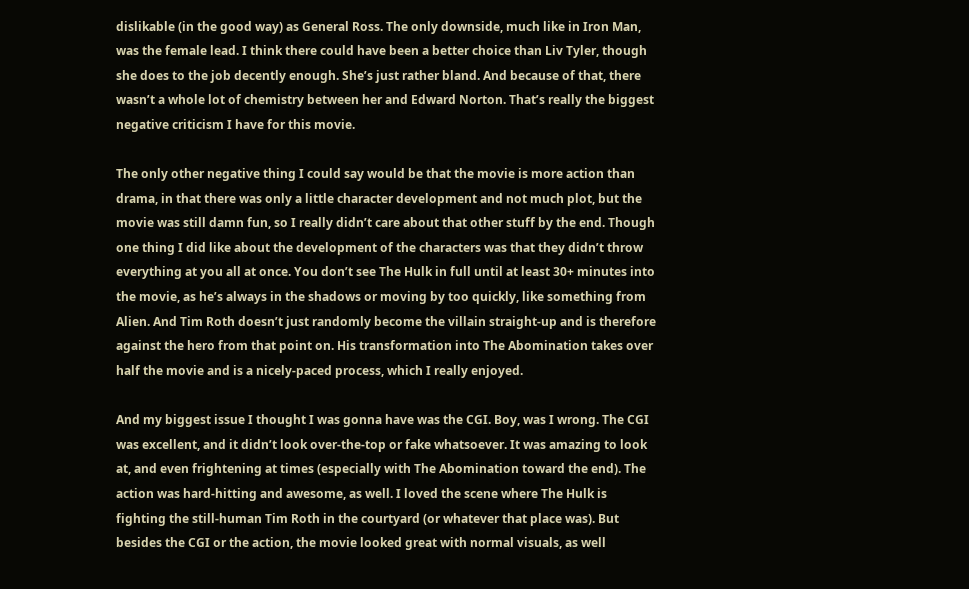dislikable (in the good way) as General Ross. The only downside, much like in Iron Man, was the female lead. I think there could have been a better choice than Liv Tyler, though she does to the job decently enough. She’s just rather bland. And because of that, there wasn’t a whole lot of chemistry between her and Edward Norton. That’s really the biggest negative criticism I have for this movie.

The only other negative thing I could say would be that the movie is more action than drama, in that there was only a little character development and not much plot, but the movie was still damn fun, so I really didn’t care about that other stuff by the end. Though one thing I did like about the development of the characters was that they didn’t throw everything at you all at once. You don’t see The Hulk in full until at least 30+ minutes into the movie, as he’s always in the shadows or moving by too quickly, like something from Alien. And Tim Roth doesn’t just randomly become the villain straight-up and is therefore against the hero from that point on. His transformation into The Abomination takes over half the movie and is a nicely-paced process, which I really enjoyed.

And my biggest issue I thought I was gonna have was the CGI. Boy, was I wrong. The CGI was excellent, and it didn’t look over-the-top or fake whatsoever. It was amazing to look at, and even frightening at times (especially with The Abomination toward the end). The action was hard-hitting and awesome, as well. I loved the scene where The Hulk is fighting the still-human Tim Roth in the courtyard (or whatever that place was). But besides the CGI or the action, the movie looked great with normal visuals, as well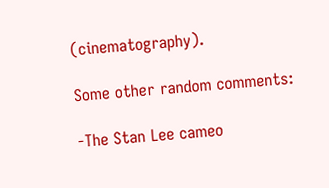(cinematography).

Some other random comments:

-The Stan Lee cameo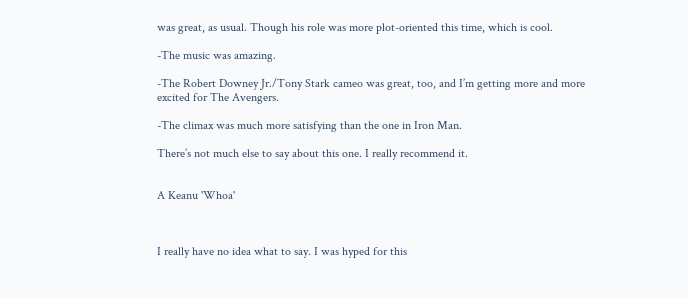was great, as usual. Though his role was more plot-oriented this time, which is cool.

-The music was amazing.

-The Robert Downey Jr./Tony Stark cameo was great, too, and I’m getting more and more excited for The Avengers.

-The climax was much more satisfying than the one in Iron Man.

There’s not much else to say about this one. I really recommend it.


A Keanu 'Whoa'



I really have no idea what to say. I was hyped for this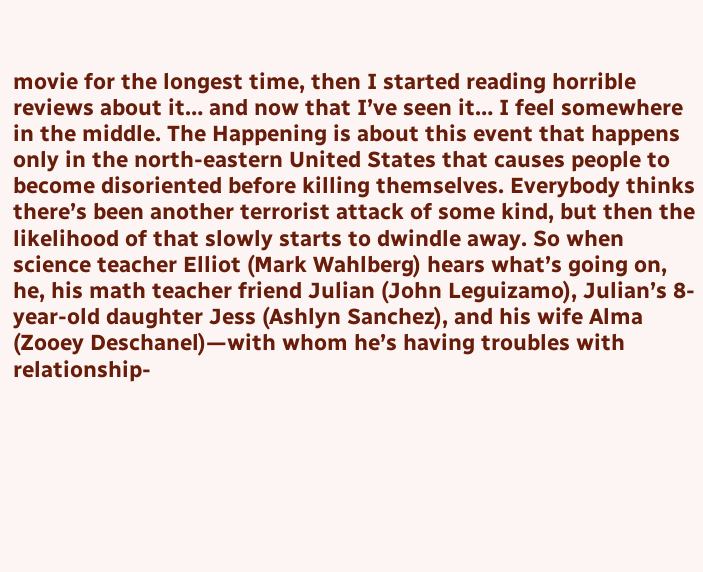movie for the longest time, then I started reading horrible reviews about it… and now that I’ve seen it… I feel somewhere in the middle. The Happening is about this event that happens only in the north-eastern United States that causes people to become disoriented before killing themselves. Everybody thinks there’s been another terrorist attack of some kind, but then the likelihood of that slowly starts to dwindle away. So when science teacher Elliot (Mark Wahlberg) hears what’s going on, he, his math teacher friend Julian (John Leguizamo), Julian’s 8-year-old daughter Jess (Ashlyn Sanchez), and his wife Alma (Zooey Deschanel)—with whom he’s having troubles with relationship-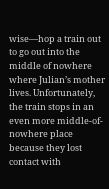wise—hop a train out to go out into the middle of nowhere where Julian’s mother lives. Unfortunately, the train stops in an even more middle-of-nowhere place because they lost contact with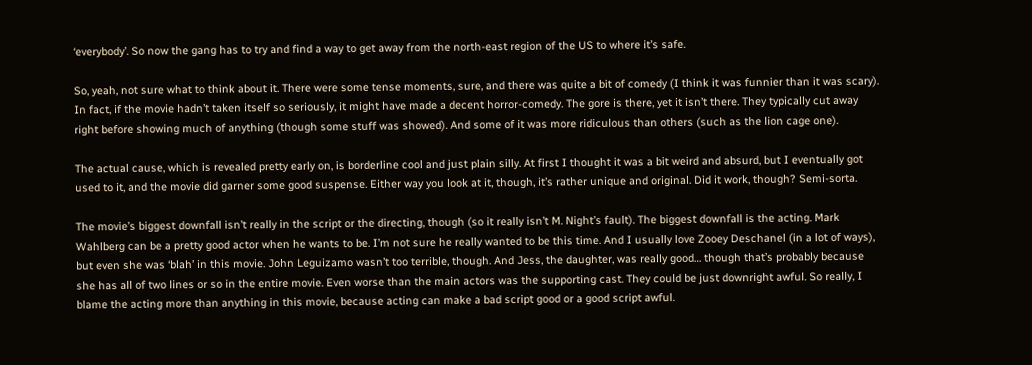‘everybody’. So now the gang has to try and find a way to get away from the north-east region of the US to where it’s safe.

So, yeah, not sure what to think about it. There were some tense moments, sure, and there was quite a bit of comedy (I think it was funnier than it was scary). In fact, if the movie hadn’t taken itself so seriously, it might have made a decent horror-comedy. The gore is there, yet it isn’t there. They typically cut away right before showing much of anything (though some stuff was showed). And some of it was more ridiculous than others (such as the lion cage one).

The actual cause, which is revealed pretty early on, is borderline cool and just plain silly. At first I thought it was a bit weird and absurd, but I eventually got used to it, and the movie did garner some good suspense. Either way you look at it, though, it’s rather unique and original. Did it work, though? Semi-sorta.

The movie’s biggest downfall isn’t really in the script or the directing, though (so it really isn’t M. Night’s fault). The biggest downfall is the acting. Mark Wahlberg can be a pretty good actor when he wants to be. I’m not sure he really wanted to be this time. And I usually love Zooey Deschanel (in a lot of ways), but even she was ‘blah’ in this movie. John Leguizamo wasn’t too terrible, though. And Jess, the daughter, was really good… though that’s probably because she has all of two lines or so in the entire movie. Even worse than the main actors was the supporting cast. They could be just downright awful. So really, I blame the acting more than anything in this movie, because acting can make a bad script good or a good script awful.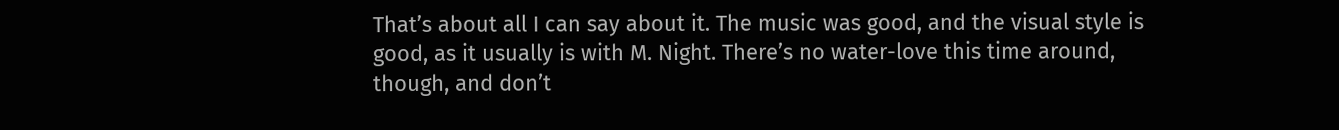That’s about all I can say about it. The music was good, and the visual style is good, as it usually is with M. Night. There’s no water-love this time around, though, and don’t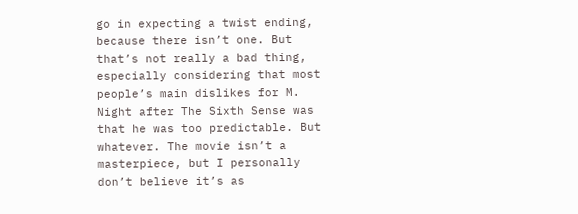go in expecting a twist ending, because there isn’t one. But that’s not really a bad thing, especially considering that most people’s main dislikes for M. Night after The Sixth Sense was that he was too predictable. But whatever. The movie isn’t a masterpiece, but I personally don’t believe it’s as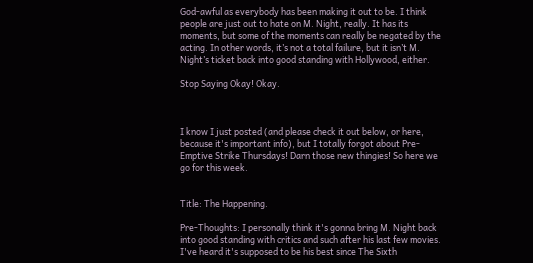God-awful as everybody has been making it out to be. I think people are just out to hate on M. Night, really. It has its moments, but some of the moments can really be negated by the acting. In other words, it’s not a total failure, but it isn’t M. Night’s ticket back into good standing with Hollywood, either.

Stop Saying Okay! Okay.



I know I just posted (and please check it out below, or here, because it's important info), but I totally forgot about Pre-Emptive Strike Thursdays! Darn those new thingies! So here we go for this week.


Title: The Happening.

Pre-Thoughts: I personally think it's gonna bring M. Night back into good standing with critics and such after his last few movies. I've heard it's supposed to be his best since The Sixth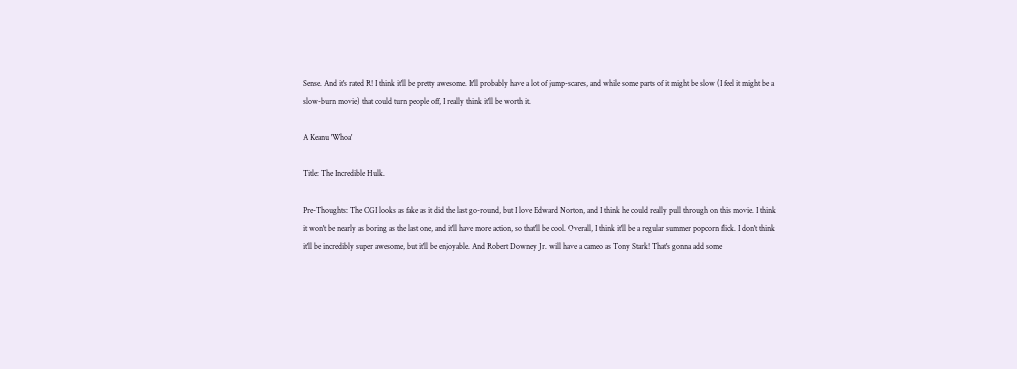Sense. And it's rated R! I think it'll be pretty awesome. It'll probably have a lot of jump-scares, and while some parts of it might be slow (I feel it might be a slow-burn movie) that could turn people off, I really think it'll be worth it.

A Keanu 'Whoa'

Title: The Incredible Hulk.

Pre-Thoughts: The CGI looks as fake as it did the last go-round, but I love Edward Norton, and I think he could really pull through on this movie. I think it won't be nearly as boring as the last one, and it'll have more action, so that'll be cool. Overall, I think it'll be a regular summer popcorn flick. I don't think it'll be incredibly super awesome, but it'll be enjoyable. And Robert Downey Jr. will have a cameo as Tony Stark! That's gonna add some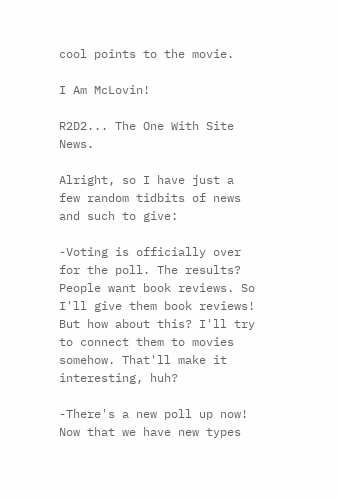cool points to the movie.

I Am McLovin!

R2D2... The One With Site News.

Alright, so I have just a few random tidbits of news and such to give:

-Voting is officially over for the poll. The results? People want book reviews. So I'll give them book reviews! But how about this? I'll try to connect them to movies somehow. That'll make it interesting, huh?

-There's a new poll up now! Now that we have new types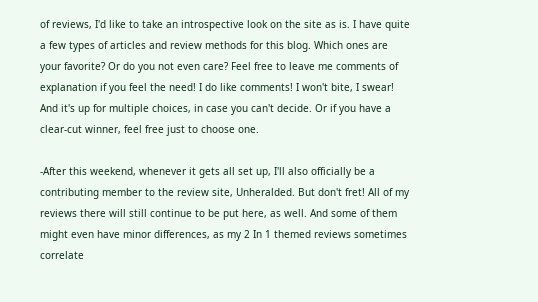of reviews, I'd like to take an introspective look on the site as is. I have quite a few types of articles and review methods for this blog. Which ones are your favorite? Or do you not even care? Feel free to leave me comments of explanation if you feel the need! I do like comments! I won't bite, I swear! And it's up for multiple choices, in case you can't decide. Or if you have a clear-cut winner, feel free just to choose one.

-After this weekend, whenever it gets all set up, I'll also officially be a contributing member to the review site, Unheralded. But don't fret! All of my reviews there will still continue to be put here, as well. And some of them might even have minor differences, as my 2 In 1 themed reviews sometimes correlate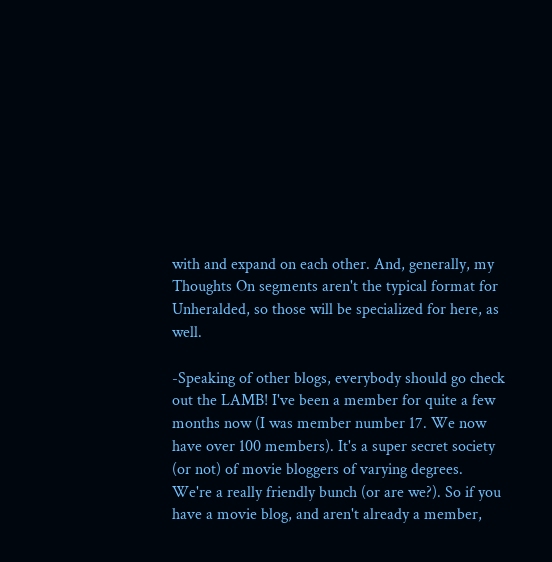with and expand on each other. And, generally, my Thoughts On segments aren't the typical format for Unheralded, so those will be specialized for here, as well.

-Speaking of other blogs, everybody should go check out the LAMB! I've been a member for quite a few months now (I was member number 17. We now have over 100 members). It's a super secret society (or not) of movie bloggers of varying degrees. We're a really friendly bunch (or are we?). So if you have a movie blog, and aren't already a member,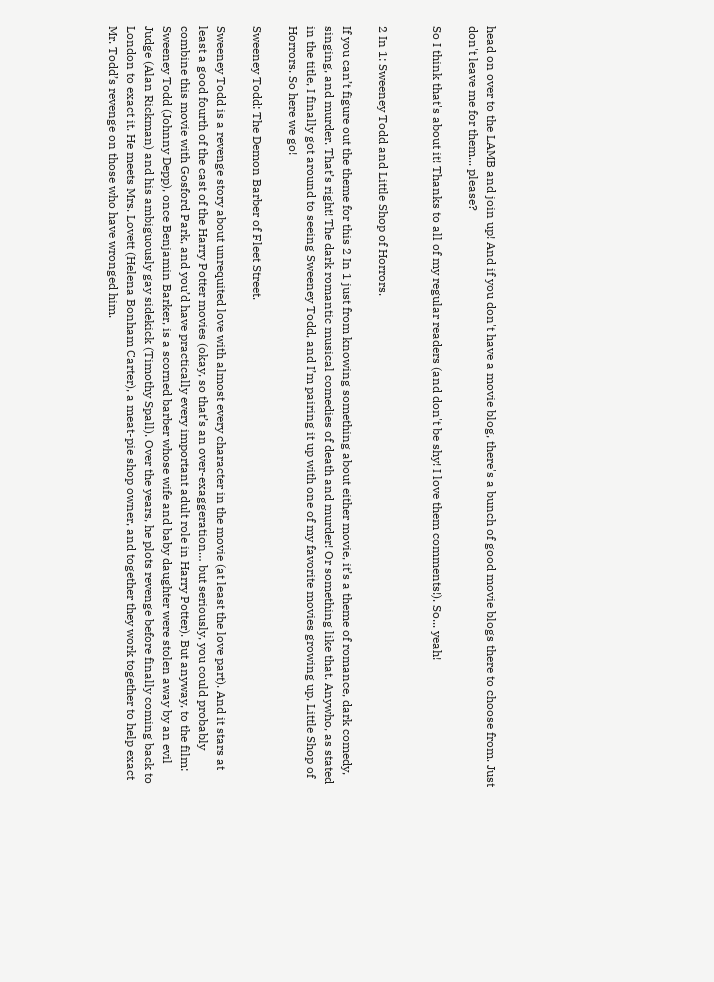head on over to the LAMB and join up! And if you don't have a movie blog, there's a bunch of good movie blogs there to choose from. Just don't leave me for them... please?

So I think that's about it! Thanks to all of my regular readers (and don't be shy! I love them comments!). So... yeah!


2 In 1: Sweeney Todd and Little Shop of Horrors.

If you can’t figure out the theme for this 2 In 1 just from knowing something about either movie, it’s a theme of romance, dark comedy, singing, and murder. That’s right! The dark romantic musical comedies of death and murder! Or something like that. Anywho, as stated in the title, I finally got around to seeing Sweeney Todd, and I’m pairing it up with one of my favorite movies growing up, Little Shop of Horrors. So here we go!

Sweeney Todd: The Demon Barber of Fleet Street.

Sweeney Todd is a revenge story about unrequited love with almost every character in the movie (at least the love part). And it stars at least a good fourth of the cast of the Harry Potter movies (okay, so that’s an over-exaggeration… but seriously, you could probably combine this movie with Gosford Park, and you’d have practically every important adult role in Harry Potter). But anyway, to the film: Sweeney Todd (Johnny Depp), once Benjamin Barker, is a scorned barber whose wife and baby daughter were stolen away by an evil Judge (Alan Rickman) and his ambiguously gay sidekick (Timothy Spall). Over the years, he plots revenge before finally coming back to London to exact it. He meets Mrs. Lovett (Helena Bonham Carter), a meat-pie shop owner, and together they work together to help exact Mr. Todd’s revenge on those who have wronged him.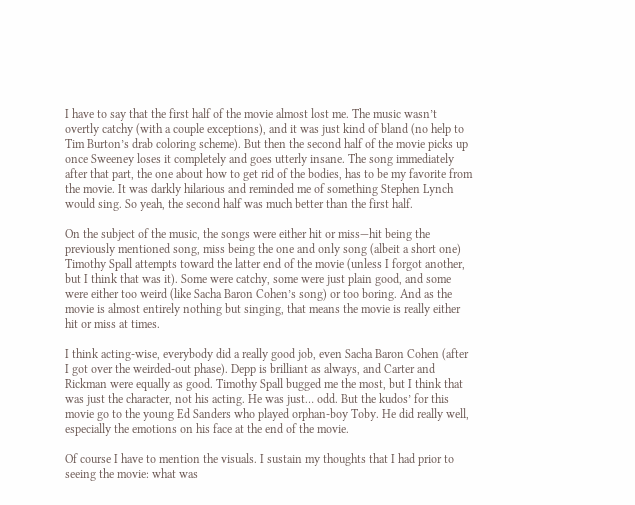I have to say that the first half of the movie almost lost me. The music wasn’t overtly catchy (with a couple exceptions), and it was just kind of bland (no help to Tim Burton’s drab coloring scheme). But then the second half of the movie picks up once Sweeney loses it completely and goes utterly insane. The song immediately after that part, the one about how to get rid of the bodies, has to be my favorite from the movie. It was darkly hilarious and reminded me of something Stephen Lynch would sing. So yeah, the second half was much better than the first half.

On the subject of the music, the songs were either hit or miss—hit being the previously mentioned song, miss being the one and only song (albeit a short one) Timothy Spall attempts toward the latter end of the movie (unless I forgot another, but I think that was it). Some were catchy, some were just plain good, and some were either too weird (like Sacha Baron Cohen’s song) or too boring. And as the movie is almost entirely nothing but singing, that means the movie is really either hit or miss at times.

I think acting-wise, everybody did a really good job, even Sacha Baron Cohen (after I got over the weirded-out phase). Depp is brilliant as always, and Carter and Rickman were equally as good. Timothy Spall bugged me the most, but I think that was just the character, not his acting. He was just… odd. But the kudos’ for this movie go to the young Ed Sanders who played orphan-boy Toby. He did really well, especially the emotions on his face at the end of the movie.

Of course I have to mention the visuals. I sustain my thoughts that I had prior to seeing the movie: what was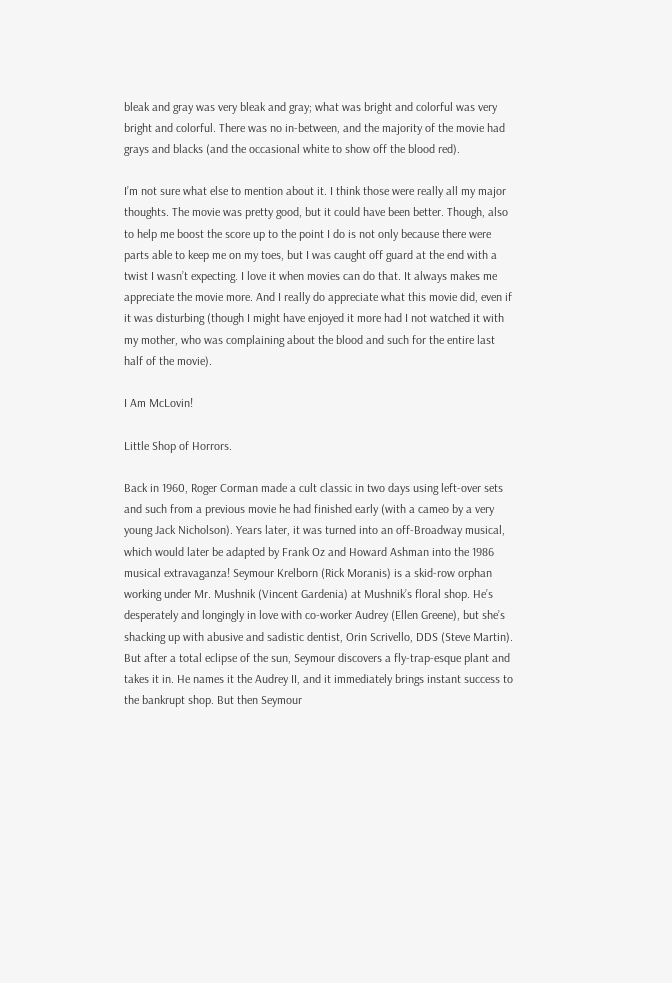bleak and gray was very bleak and gray; what was bright and colorful was very bright and colorful. There was no in-between, and the majority of the movie had grays and blacks (and the occasional white to show off the blood red).

I’m not sure what else to mention about it. I think those were really all my major thoughts. The movie was pretty good, but it could have been better. Though, also to help me boost the score up to the point I do is not only because there were parts able to keep me on my toes, but I was caught off guard at the end with a twist I wasn’t expecting. I love it when movies can do that. It always makes me appreciate the movie more. And I really do appreciate what this movie did, even if it was disturbing (though I might have enjoyed it more had I not watched it with my mother, who was complaining about the blood and such for the entire last half of the movie).

I Am McLovin!

Little Shop of Horrors.

Back in 1960, Roger Corman made a cult classic in two days using left-over sets and such from a previous movie he had finished early (with a cameo by a very young Jack Nicholson). Years later, it was turned into an off-Broadway musical, which would later be adapted by Frank Oz and Howard Ashman into the 1986 musical extravaganza! Seymour Krelborn (Rick Moranis) is a skid-row orphan working under Mr. Mushnik (Vincent Gardenia) at Mushnik’s floral shop. He’s desperately and longingly in love with co-worker Audrey (Ellen Greene), but she’s shacking up with abusive and sadistic dentist, Orin Scrivello, DDS (Steve Martin). But after a total eclipse of the sun, Seymour discovers a fly-trap-esque plant and takes it in. He names it the Audrey II, and it immediately brings instant success to the bankrupt shop. But then Seymour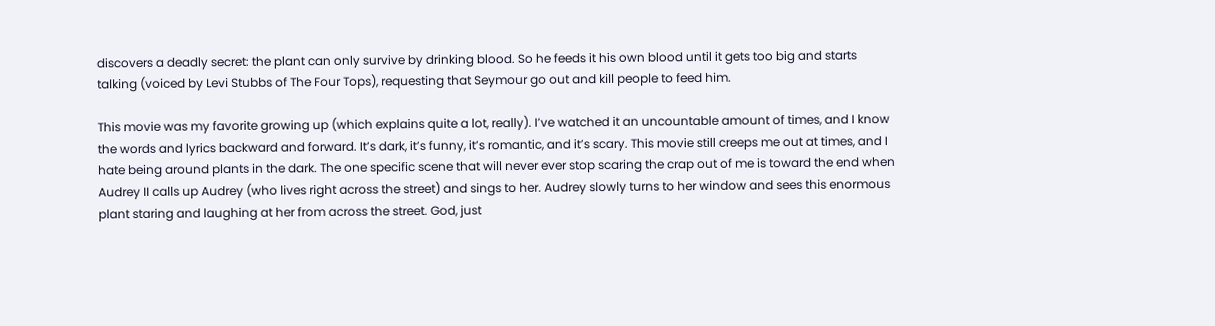discovers a deadly secret: the plant can only survive by drinking blood. So he feeds it his own blood until it gets too big and starts talking (voiced by Levi Stubbs of The Four Tops), requesting that Seymour go out and kill people to feed him.

This movie was my favorite growing up (which explains quite a lot, really). I’ve watched it an uncountable amount of times, and I know the words and lyrics backward and forward. It’s dark, it’s funny, it’s romantic, and it’s scary. This movie still creeps me out at times, and I hate being around plants in the dark. The one specific scene that will never ever stop scaring the crap out of me is toward the end when Audrey II calls up Audrey (who lives right across the street) and sings to her. Audrey slowly turns to her window and sees this enormous plant staring and laughing at her from across the street. God, just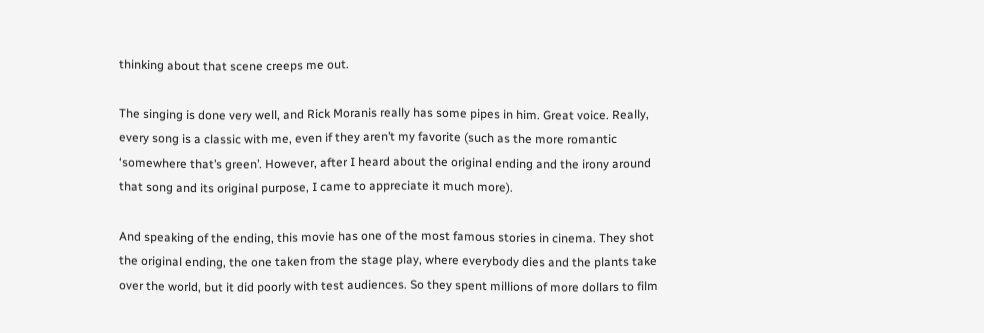thinking about that scene creeps me out.

The singing is done very well, and Rick Moranis really has some pipes in him. Great voice. Really, every song is a classic with me, even if they aren’t my favorite (such as the more romantic ‘somewhere that’s green’. However, after I heard about the original ending and the irony around that song and its original purpose, I came to appreciate it much more).

And speaking of the ending, this movie has one of the most famous stories in cinema. They shot the original ending, the one taken from the stage play, where everybody dies and the plants take over the world, but it did poorly with test audiences. So they spent millions of more dollars to film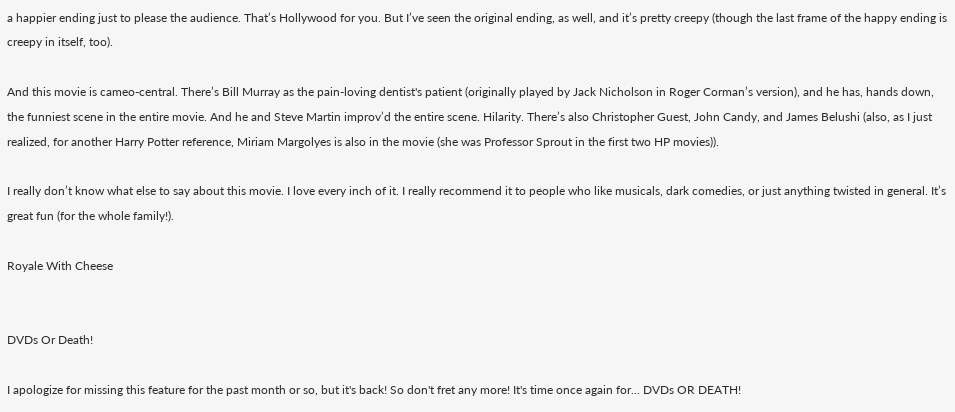a happier ending just to please the audience. That’s Hollywood for you. But I’ve seen the original ending, as well, and it’s pretty creepy (though the last frame of the happy ending is creepy in itself, too).

And this movie is cameo-central. There’s Bill Murray as the pain-loving dentist's patient (originally played by Jack Nicholson in Roger Corman’s version), and he has, hands down, the funniest scene in the entire movie. And he and Steve Martin improv’d the entire scene. Hilarity. There’s also Christopher Guest, John Candy, and James Belushi (also, as I just realized, for another Harry Potter reference, Miriam Margolyes is also in the movie (she was Professor Sprout in the first two HP movies)).

I really don’t know what else to say about this movie. I love every inch of it. I really recommend it to people who like musicals, dark comedies, or just anything twisted in general. It’s great fun (for the whole family!).

Royale With Cheese


DVDs Or Death!

I apologize for missing this feature for the past month or so, but it's back! So don't fret any more! It's time once again for... DVDs OR DEATH!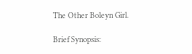The Other Boleyn Girl.

Brief Synopsis: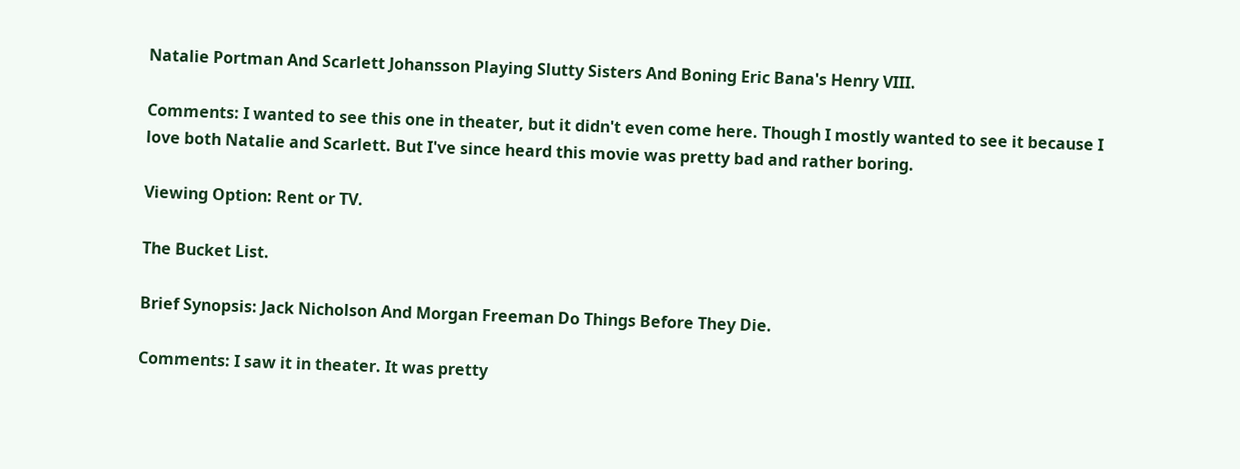Natalie Portman And Scarlett Johansson Playing Slutty Sisters And Boning Eric Bana's Henry VIII.

Comments: I wanted to see this one in theater, but it didn't even come here. Though I mostly wanted to see it because I love both Natalie and Scarlett. But I've since heard this movie was pretty bad and rather boring.

Viewing Option: Rent or TV.

The Bucket List.

Brief Synopsis: Jack Nicholson And Morgan Freeman Do Things Before They Die.

Comments: I saw it in theater. It was pretty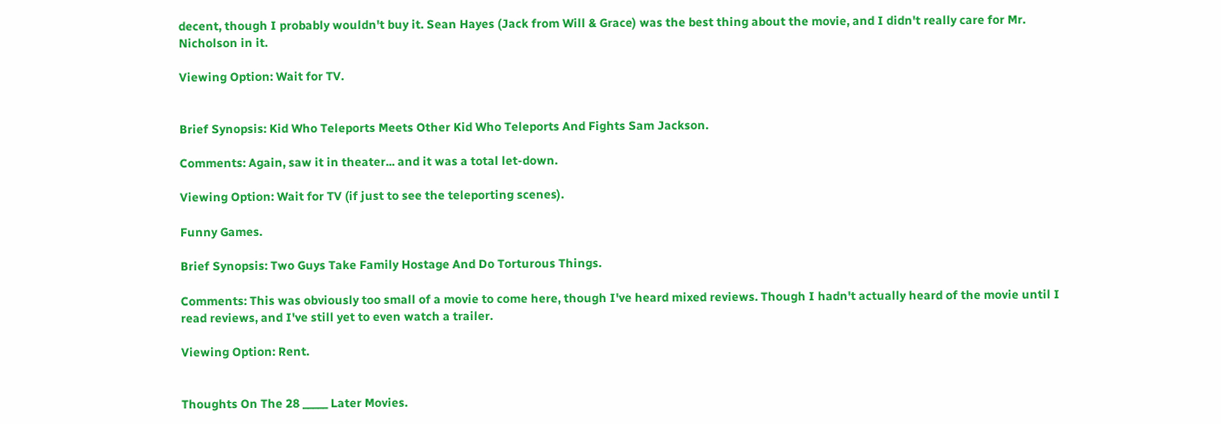decent, though I probably wouldn't buy it. Sean Hayes (Jack from Will & Grace) was the best thing about the movie, and I didn't really care for Mr. Nicholson in it.

Viewing Option: Wait for TV.


Brief Synopsis: Kid Who Teleports Meets Other Kid Who Teleports And Fights Sam Jackson.

Comments: Again, saw it in theater... and it was a total let-down.

Viewing Option: Wait for TV (if just to see the teleporting scenes).

Funny Games.

Brief Synopsis: Two Guys Take Family Hostage And Do Torturous Things.

Comments: This was obviously too small of a movie to come here, though I've heard mixed reviews. Though I hadn't actually heard of the movie until I read reviews, and I've still yet to even watch a trailer.

Viewing Option: Rent.


Thoughts On The 28 _____ Later Movies.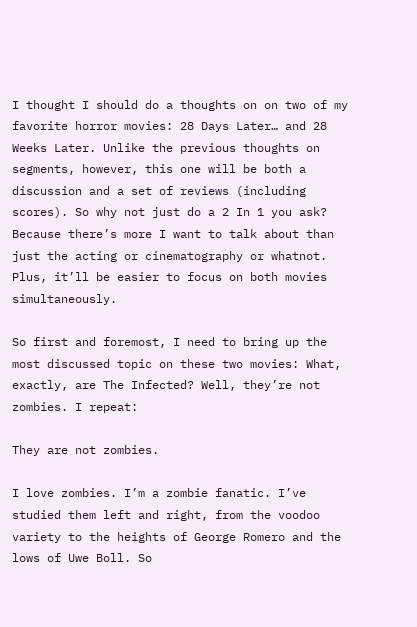I thought I should do a thoughts on on two of my favorite horror movies: 28 Days Later… and 28 Weeks Later. Unlike the previous thoughts on segments, however, this one will be both a discussion and a set of reviews (including scores). So why not just do a 2 In 1 you ask? Because there’s more I want to talk about than just the acting or cinematography or whatnot. Plus, it’ll be easier to focus on both movies simultaneously.

So first and foremost, I need to bring up the most discussed topic on these two movies: What, exactly, are The Infected? Well, they’re not zombies. I repeat:

They are not zombies.

I love zombies. I’m a zombie fanatic. I’ve studied them left and right, from the voodoo variety to the heights of George Romero and the lows of Uwe Boll. So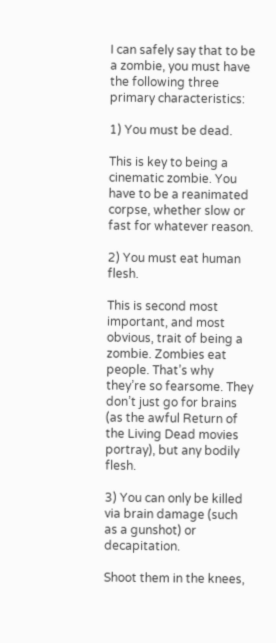I can safely say that to be a zombie, you must have the following three primary characteristics:

1) You must be dead.

This is key to being a cinematic zombie. You have to be a reanimated corpse, whether slow or fast for whatever reason.

2) You must eat human flesh.

This is second most important, and most obvious, trait of being a zombie. Zombies eat people. That’s why they’re so fearsome. They don’t just go for brains (as the awful Return of the Living Dead movies portray), but any bodily flesh.

3) You can only be killed via brain damage (such as a gunshot) or decapitation.

Shoot them in the knees,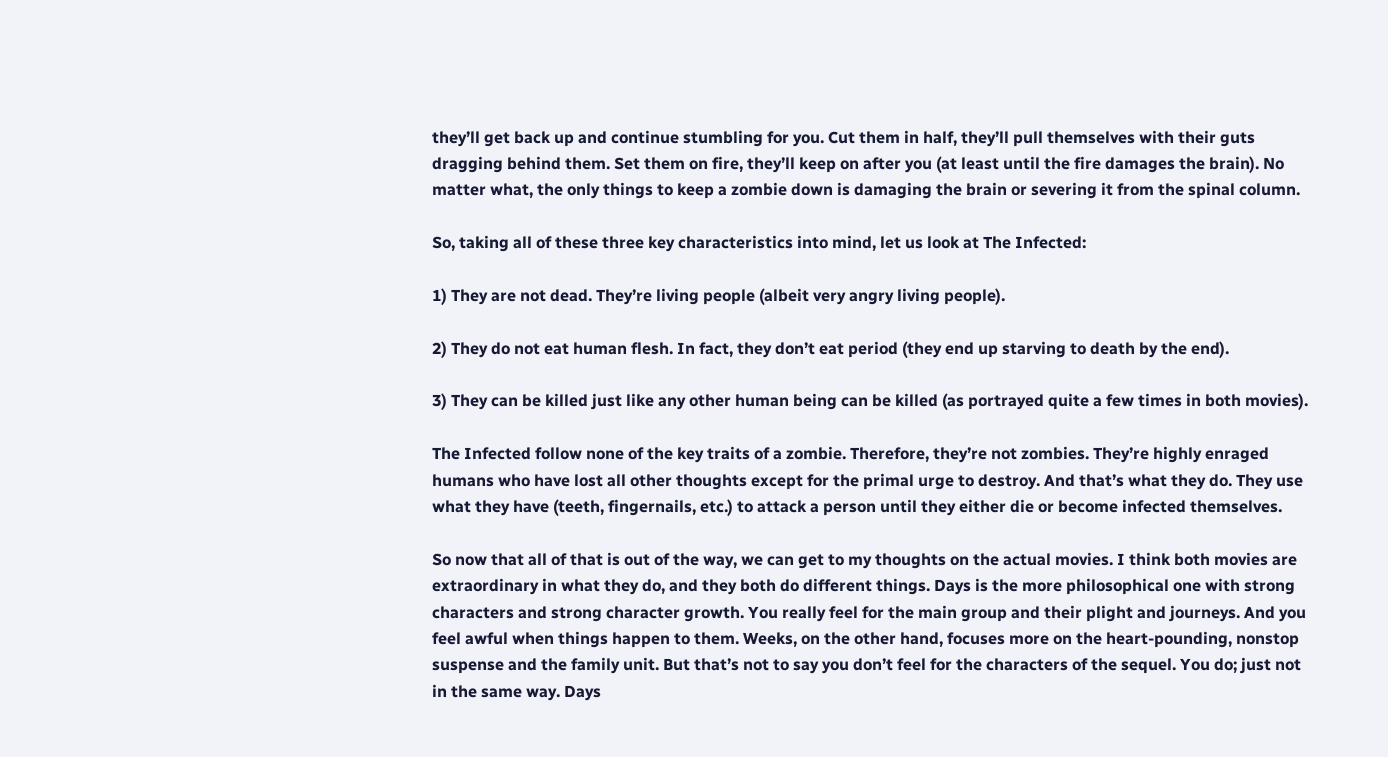they’ll get back up and continue stumbling for you. Cut them in half, they’ll pull themselves with their guts dragging behind them. Set them on fire, they’ll keep on after you (at least until the fire damages the brain). No matter what, the only things to keep a zombie down is damaging the brain or severing it from the spinal column.

So, taking all of these three key characteristics into mind, let us look at The Infected:

1) They are not dead. They’re living people (albeit very angry living people).

2) They do not eat human flesh. In fact, they don’t eat period (they end up starving to death by the end).

3) They can be killed just like any other human being can be killed (as portrayed quite a few times in both movies).

The Infected follow none of the key traits of a zombie. Therefore, they’re not zombies. They’re highly enraged humans who have lost all other thoughts except for the primal urge to destroy. And that’s what they do. They use what they have (teeth, fingernails, etc.) to attack a person until they either die or become infected themselves.

So now that all of that is out of the way, we can get to my thoughts on the actual movies. I think both movies are extraordinary in what they do, and they both do different things. Days is the more philosophical one with strong characters and strong character growth. You really feel for the main group and their plight and journeys. And you feel awful when things happen to them. Weeks, on the other hand, focuses more on the heart-pounding, nonstop suspense and the family unit. But that’s not to say you don’t feel for the characters of the sequel. You do; just not in the same way. Days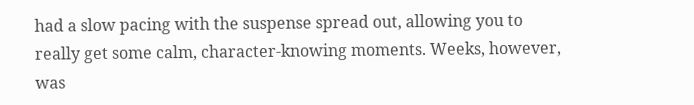had a slow pacing with the suspense spread out, allowing you to really get some calm, character-knowing moments. Weeks, however, was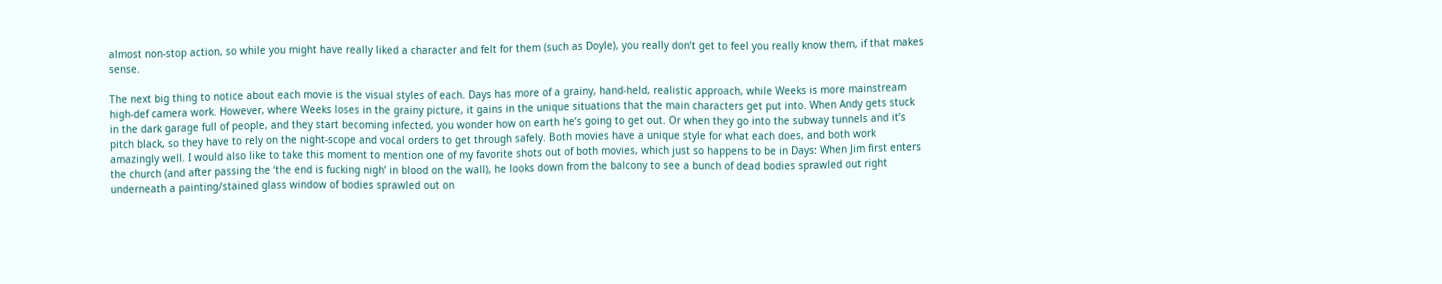almost non-stop action, so while you might have really liked a character and felt for them (such as Doyle), you really don’t get to feel you really know them, if that makes sense.

The next big thing to notice about each movie is the visual styles of each. Days has more of a grainy, hand-held, realistic approach, while Weeks is more mainstream high-def camera work. However, where Weeks loses in the grainy picture, it gains in the unique situations that the main characters get put into. When Andy gets stuck in the dark garage full of people, and they start becoming infected, you wonder how on earth he’s going to get out. Or when they go into the subway tunnels and it’s pitch black, so they have to rely on the night-scope and vocal orders to get through safely. Both movies have a unique style for what each does, and both work amazingly well. I would also like to take this moment to mention one of my favorite shots out of both movies, which just so happens to be in Days: When Jim first enters the church (and after passing the ‘the end is fucking nigh’ in blood on the wall), he looks down from the balcony to see a bunch of dead bodies sprawled out right underneath a painting/stained glass window of bodies sprawled out on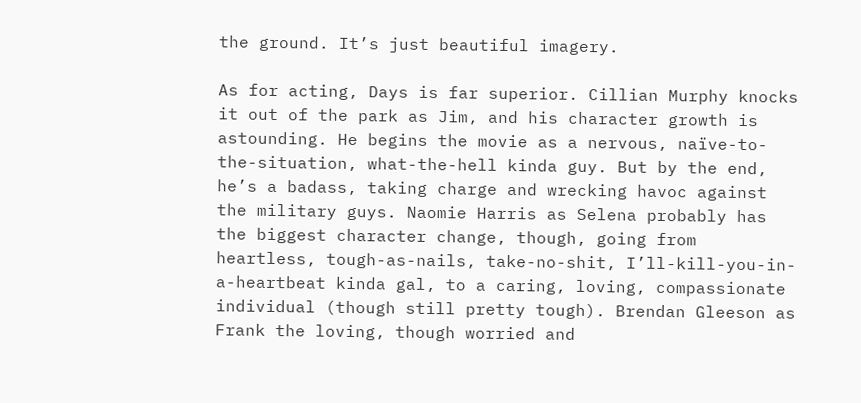the ground. It’s just beautiful imagery.

As for acting, Days is far superior. Cillian Murphy knocks it out of the park as Jim, and his character growth is astounding. He begins the movie as a nervous, naïve-to-the-situation, what-the-hell kinda guy. But by the end, he’s a badass, taking charge and wrecking havoc against the military guys. Naomie Harris as Selena probably has the biggest character change, though, going from heartless, tough-as-nails, take-no-shit, I’ll-kill-you-in-a-heartbeat kinda gal, to a caring, loving, compassionate individual (though still pretty tough). Brendan Gleeson as Frank the loving, though worried and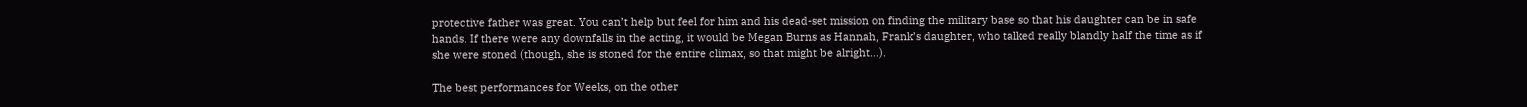protective father was great. You can’t help but feel for him and his dead-set mission on finding the military base so that his daughter can be in safe hands. If there were any downfalls in the acting, it would be Megan Burns as Hannah, Frank’s daughter, who talked really blandly half the time as if she were stoned (though, she is stoned for the entire climax, so that might be alright…).

The best performances for Weeks, on the other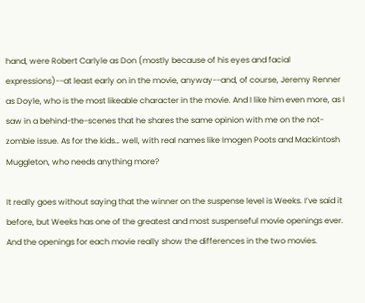hand, were Robert Carlyle as Don (mostly because of his eyes and facial expressions)--at least early on in the movie, anyway--and, of course, Jeremy Renner as Doyle, who is the most likeable character in the movie. And I like him even more, as I saw in a behind-the-scenes that he shares the same opinion with me on the not-zombie issue. As for the kids… well, with real names like Imogen Poots and Mackintosh Muggleton, who needs anything more?

It really goes without saying that the winner on the suspense level is Weeks. I’ve said it before, but Weeks has one of the greatest and most suspenseful movie openings ever. And the openings for each movie really show the differences in the two movies.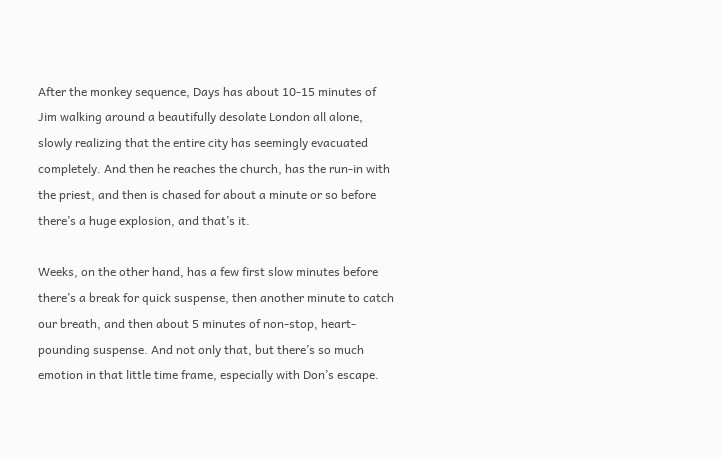After the monkey sequence, Days has about 10-15 minutes of Jim walking around a beautifully desolate London all alone, slowly realizing that the entire city has seemingly evacuated completely. And then he reaches the church, has the run-in with the priest, and then is chased for about a minute or so before there’s a huge explosion, and that’s it.

Weeks, on the other hand, has a few first slow minutes before there’s a break for quick suspense, then another minute to catch our breath, and then about 5 minutes of non-stop, heart-pounding suspense. And not only that, but there’s so much emotion in that little time frame, especially with Don’s escape.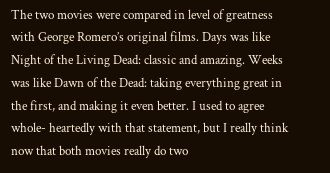The two movies were compared in level of greatness with George Romero’s original films. Days was like Night of the Living Dead: classic and amazing. Weeks was like Dawn of the Dead: taking everything great in the first, and making it even better. I used to agree whole- heartedly with that statement, but I really think now that both movies really do two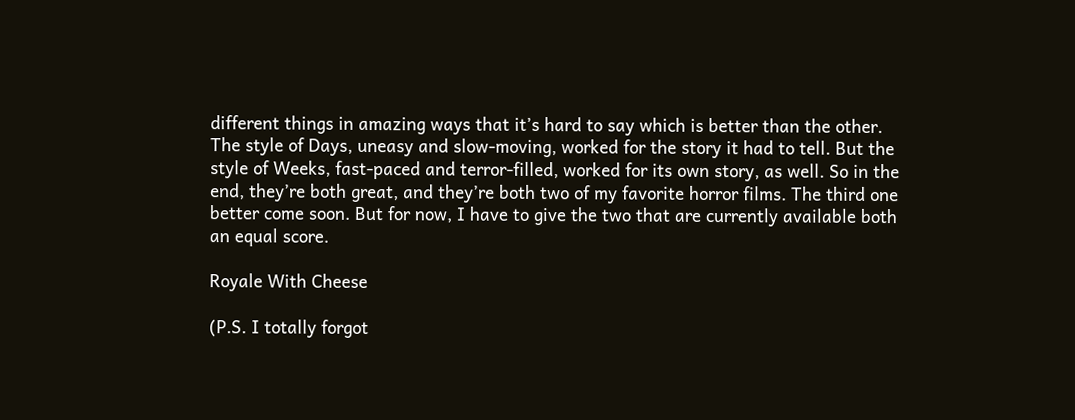different things in amazing ways that it’s hard to say which is better than the other. The style of Days, uneasy and slow-moving, worked for the story it had to tell. But the style of Weeks, fast-paced and terror-filled, worked for its own story, as well. So in the end, they’re both great, and they’re both two of my favorite horror films. The third one better come soon. But for now, I have to give the two that are currently available both an equal score.

Royale With Cheese

(P.S. I totally forgot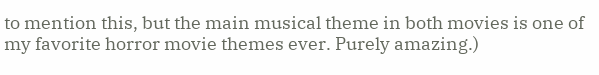to mention this, but the main musical theme in both movies is one of my favorite horror movie themes ever. Purely amazing.)